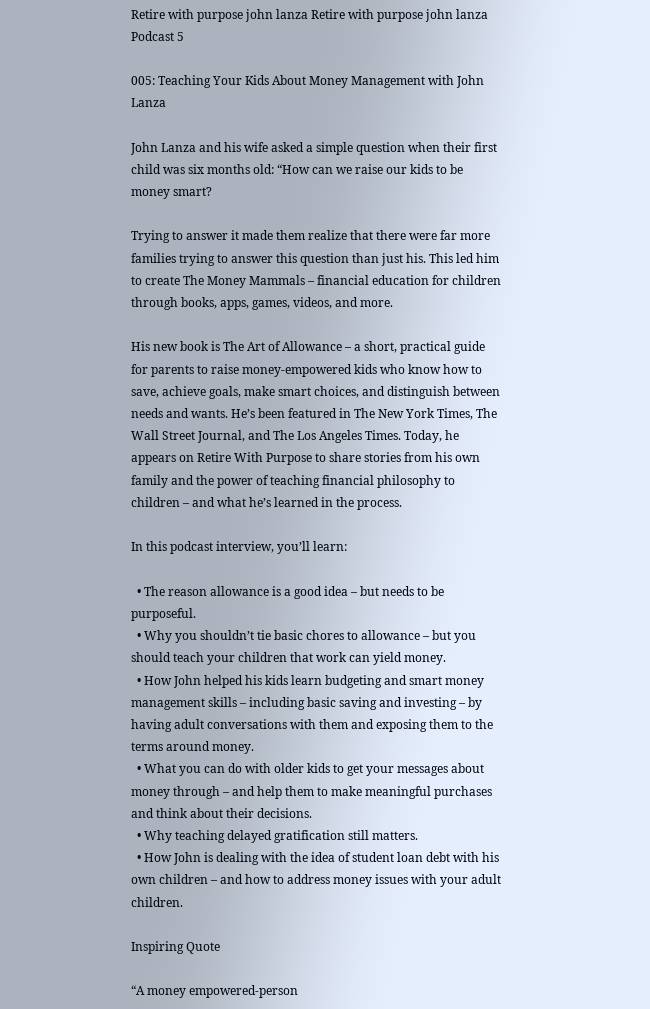Retire with purpose john lanza Retire with purpose john lanza
Podcast 5

005: Teaching Your Kids About Money Management with John Lanza

John Lanza and his wife asked a simple question when their first child was six months old: “How can we raise our kids to be money smart?

Trying to answer it made them realize that there were far more families trying to answer this question than just his. This led him to create The Money Mammals – financial education for children through books, apps, games, videos, and more.

His new book is The Art of Allowance – a short, practical guide for parents to raise money-empowered kids who know how to save, achieve goals, make smart choices, and distinguish between needs and wants. He’s been featured in The New York Times, The Wall Street Journal, and The Los Angeles Times. Today, he appears on Retire With Purpose to share stories from his own family and the power of teaching financial philosophy to children – and what he’s learned in the process.

In this podcast interview, you’ll learn:

  • The reason allowance is a good idea – but needs to be purposeful.
  • Why you shouldn’t tie basic chores to allowance – but you should teach your children that work can yield money.
  • How John helped his kids learn budgeting and smart money management skills – including basic saving and investing – by having adult conversations with them and exposing them to the terms around money.
  • What you can do with older kids to get your messages about money through – and help them to make meaningful purchases and think about their decisions.
  • Why teaching delayed gratification still matters.
  • How John is dealing with the idea of student loan debt with his own children – and how to address money issues with your adult children.

Inspiring Quote

“A money empowered-person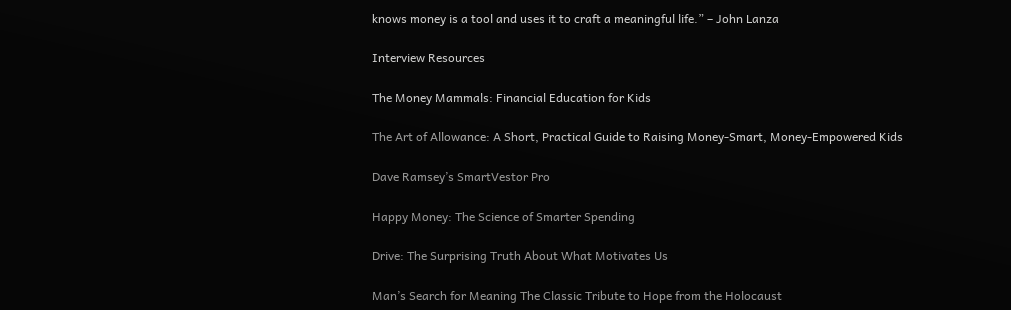knows money is a tool and uses it to craft a meaningful life.” – John Lanza

Interview Resources

The Money Mammals: Financial Education for Kids

The Art of Allowance: A Short, Practical Guide to Raising Money-Smart, Money-Empowered Kids

Dave Ramsey’s SmartVestor Pro

Happy Money: The Science of Smarter Spending

Drive: The Surprising Truth About What Motivates Us

Man’s Search for Meaning The Classic Tribute to Hope from the Holocaust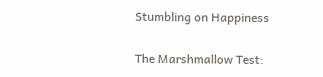Stumbling on Happiness

The Marshmallow Test: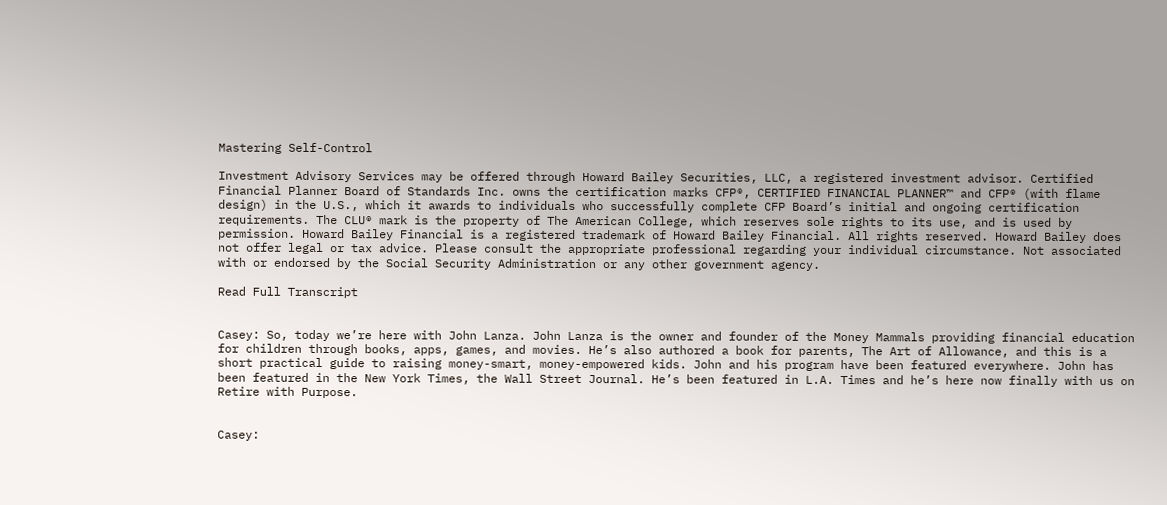Mastering Self-Control

Investment Advisory Services may be offered through Howard Bailey Securities, LLC, a registered investment advisor. Certified Financial Planner Board of Standards Inc. owns the certification marks CFP®, CERTIFIED FINANCIAL PLANNER™ and CFP® (with flame design) in the U.S., which it awards to individuals who successfully complete CFP Board’s initial and ongoing certification requirements. The CLU® mark is the property of The American College, which reserves sole rights to its use, and is used by permission. Howard Bailey Financial is a registered trademark of Howard Bailey Financial. All rights reserved. Howard Bailey does not offer legal or tax advice. Please consult the appropriate professional regarding your individual circumstance. Not associated with or endorsed by the Social Security Administration or any other government agency.

Read Full Transcript


Casey: So, today we’re here with John Lanza. John Lanza is the owner and founder of the Money Mammals providing financial education for children through books, apps, games, and movies. He’s also authored a book for parents, The Art of Allowance, and this is a short practical guide to raising money-smart, money-empowered kids. John and his program have been featured everywhere. John has been featured in the New York Times, the Wall Street Journal. He’s been featured in L.A. Times and he’s here now finally with us on Retire with Purpose.


Casey: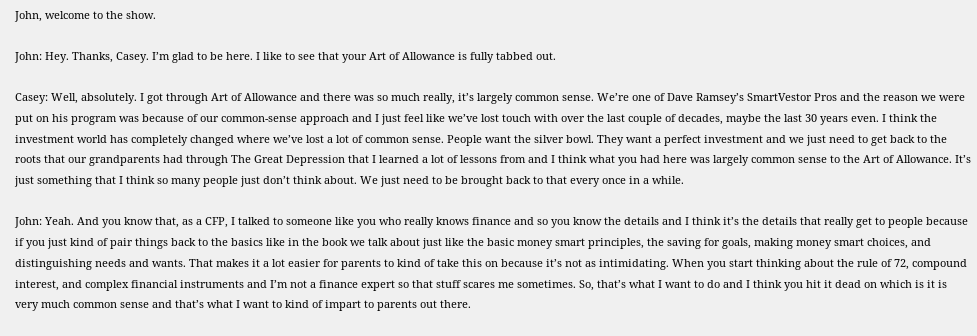John, welcome to the show.

John: Hey. Thanks, Casey. I’m glad to be here. I like to see that your Art of Allowance is fully tabbed out.

Casey: Well, absolutely. I got through Art of Allowance and there was so much really, it’s largely common sense. We’re one of Dave Ramsey’s SmartVestor Pros and the reason we were put on his program was because of our common-sense approach and I just feel like we’ve lost touch with over the last couple of decades, maybe the last 30 years even. I think the investment world has completely changed where we’ve lost a lot of common sense. People want the silver bowl. They want a perfect investment and we just need to get back to the roots that our grandparents had through The Great Depression that I learned a lot of lessons from and I think what you had here was largely common sense to the Art of Allowance. It’s just something that I think so many people just don’t think about. We just need to be brought back to that every once in a while.

John: Yeah. And you know that, as a CFP, I talked to someone like you who really knows finance and so you know the details and I think it’s the details that really get to people because if you just kind of pair things back to the basics like in the book we talk about just like the basic money smart principles, the saving for goals, making money smart choices, and distinguishing needs and wants. That makes it a lot easier for parents to kind of take this on because it’s not as intimidating. When you start thinking about the rule of 72, compound interest, and complex financial instruments and I’m not a finance expert so that stuff scares me sometimes. So, that’s what I want to do and I think you hit it dead on which is it is very much common sense and that’s what I want to kind of impart to parents out there.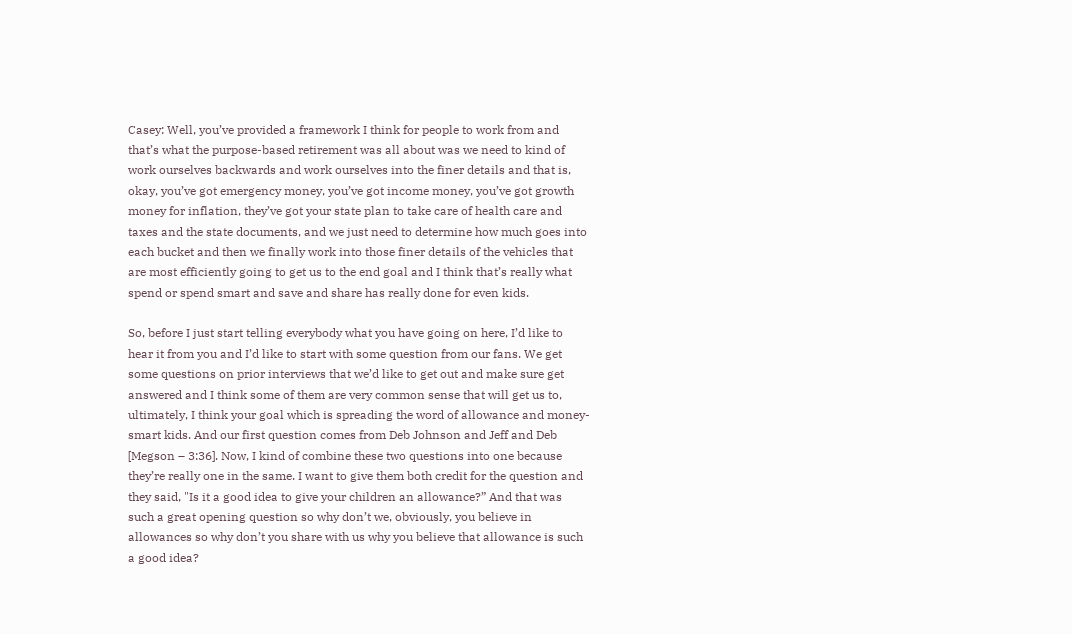Casey: Well, you’ve provided a framework I think for people to work from and that’s what the purpose-based retirement was all about was we need to kind of work ourselves backwards and work ourselves into the finer details and that is, okay, you’ve got emergency money, you’ve got income money, you’ve got growth money for inflation, they’ve got your state plan to take care of health care and taxes and the state documents, and we just need to determine how much goes into each bucket and then we finally work into those finer details of the vehicles that are most efficiently going to get us to the end goal and I think that’s really what spend or spend smart and save and share has really done for even kids.

So, before I just start telling everybody what you have going on here, I’d like to hear it from you and I’d like to start with some question from our fans. We get some questions on prior interviews that we’d like to get out and make sure get answered and I think some of them are very common sense that will get us to, ultimately, I think your goal which is spreading the word of allowance and money-smart kids. And our first question comes from Deb Johnson and Jeff and Deb [Megson – 3:36]. Now, I kind of combine these two questions into one because they’re really one in the same. I want to give them both credit for the question and they said, "Is it a good idea to give your children an allowance?” And that was such a great opening question so why don’t we, obviously, you believe in allowances so why don’t you share with us why you believe that allowance is such a good idea?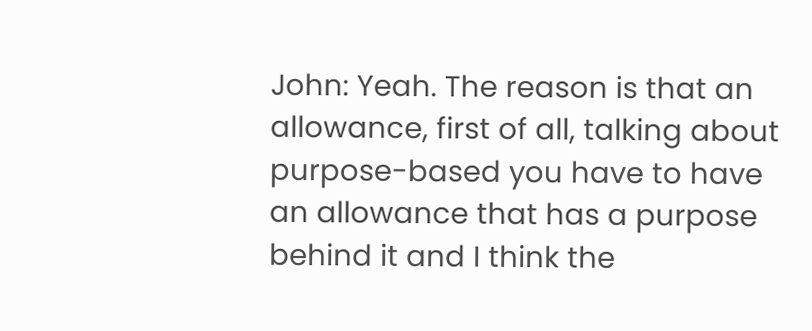John: Yeah. The reason is that an allowance, first of all, talking about purpose-based you have to have an allowance that has a purpose behind it and I think the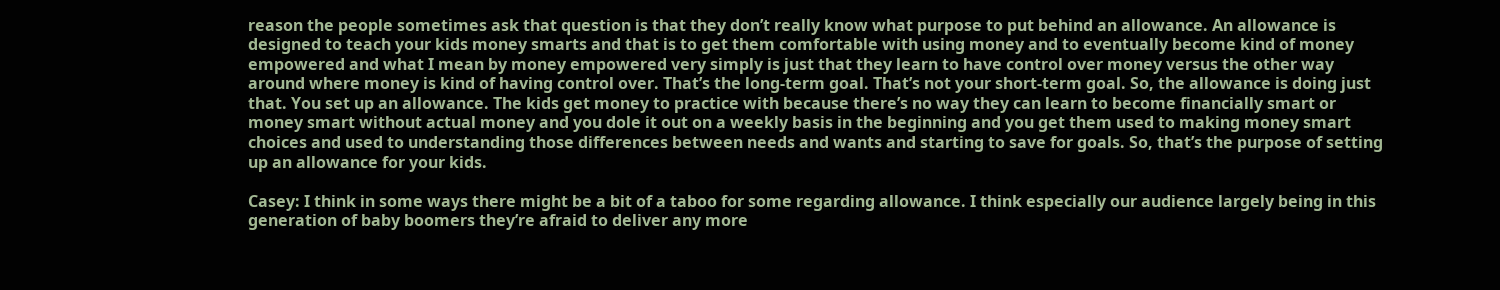reason the people sometimes ask that question is that they don’t really know what purpose to put behind an allowance. An allowance is designed to teach your kids money smarts and that is to get them comfortable with using money and to eventually become kind of money empowered and what I mean by money empowered very simply is just that they learn to have control over money versus the other way around where money is kind of having control over. That’s the long-term goal. That’s not your short-term goal. So, the allowance is doing just that. You set up an allowance. The kids get money to practice with because there’s no way they can learn to become financially smart or money smart without actual money and you dole it out on a weekly basis in the beginning and you get them used to making money smart choices and used to understanding those differences between needs and wants and starting to save for goals. So, that’s the purpose of setting up an allowance for your kids.

Casey: I think in some ways there might be a bit of a taboo for some regarding allowance. I think especially our audience largely being in this generation of baby boomers they’re afraid to deliver any more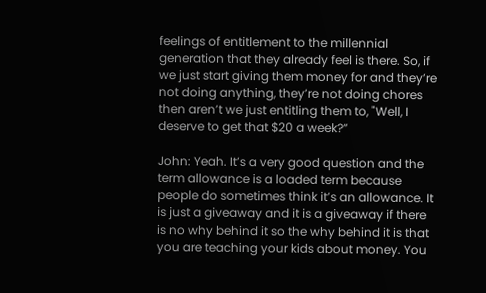feelings of entitlement to the millennial generation that they already feel is there. So, if we just start giving them money for and they’re not doing anything, they’re not doing chores then aren’t we just entitling them to, "Well, I deserve to get that $20 a week?”

John: Yeah. It’s a very good question and the term allowance is a loaded term because people do sometimes think it’s an allowance. It is just a giveaway and it is a giveaway if there is no why behind it so the why behind it is that you are teaching your kids about money. You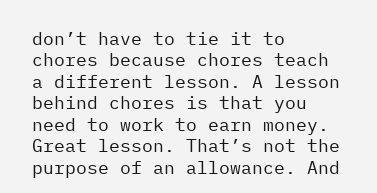don’t have to tie it to chores because chores teach a different lesson. A lesson behind chores is that you need to work to earn money. Great lesson. That’s not the purpose of an allowance. And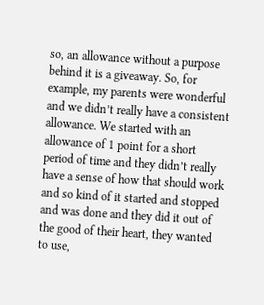so, an allowance without a purpose behind it is a giveaway. So, for example, my parents were wonderful and we didn’t really have a consistent allowance. We started with an allowance of 1 point for a short period of time and they didn’t really have a sense of how that should work and so kind of it started and stopped and was done and they did it out of the good of their heart, they wanted to use,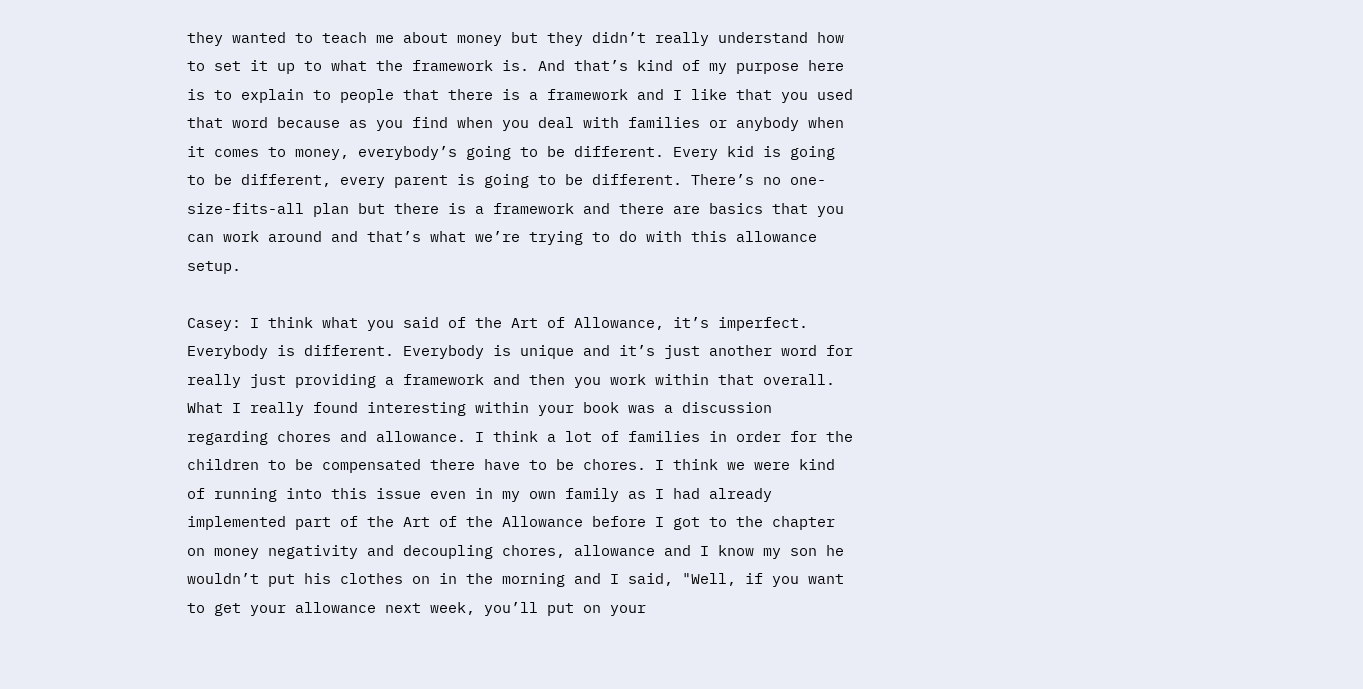they wanted to teach me about money but they didn’t really understand how to set it up to what the framework is. And that’s kind of my purpose here is to explain to people that there is a framework and I like that you used that word because as you find when you deal with families or anybody when it comes to money, everybody’s going to be different. Every kid is going to be different, every parent is going to be different. There’s no one-size-fits-all plan but there is a framework and there are basics that you can work around and that’s what we’re trying to do with this allowance setup.

Casey: I think what you said of the Art of Allowance, it’s imperfect. Everybody is different. Everybody is unique and it’s just another word for really just providing a framework and then you work within that overall. What I really found interesting within your book was a discussion regarding chores and allowance. I think a lot of families in order for the children to be compensated there have to be chores. I think we were kind of running into this issue even in my own family as I had already implemented part of the Art of the Allowance before I got to the chapter on money negativity and decoupling chores, allowance and I know my son he wouldn’t put his clothes on in the morning and I said, "Well, if you want to get your allowance next week, you’ll put on your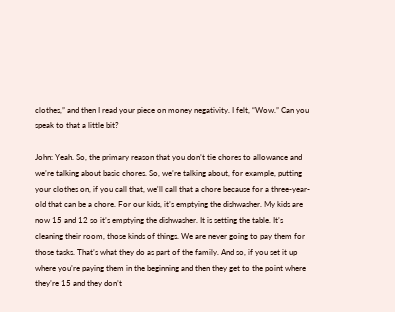clothes,” and then I read your piece on money negativity. I felt, “Wow.” Can you speak to that a little bit?

John: Yeah. So, the primary reason that you don’t tie chores to allowance and we’re talking about basic chores. So, we’re talking about, for example, putting your clothes on, if you call that, we'll call that a chore because for a three-year-old that can be a chore. For our kids, it’s emptying the dishwasher. My kids are now 15 and 12 so it’s emptying the dishwasher. It is setting the table. It’s cleaning their room, those kinds of things. We are never going to pay them for those tasks. That’s what they do as part of the family. And so, if you set it up where you’re paying them in the beginning and then they get to the point where they’re 15 and they don’t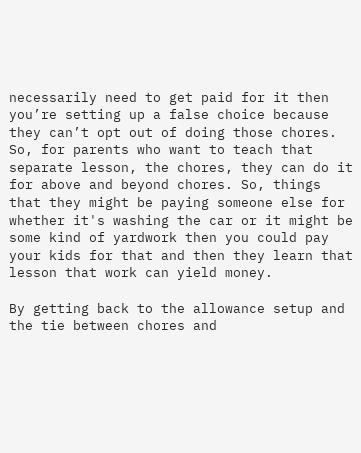necessarily need to get paid for it then you’re setting up a false choice because they can’t opt out of doing those chores. So, for parents who want to teach that separate lesson, the chores, they can do it for above and beyond chores. So, things that they might be paying someone else for whether it's washing the car or it might be some kind of yardwork then you could pay your kids for that and then they learn that lesson that work can yield money.

By getting back to the allowance setup and the tie between chores and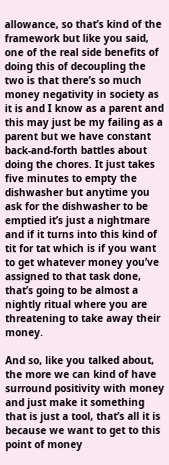allowance, so that’s kind of the framework but like you said, one of the real side benefits of doing this of decoupling the two is that there’s so much money negativity in society as it is and I know as a parent and this may just be my failing as a parent but we have constant back-and-forth battles about doing the chores. It just takes five minutes to empty the dishwasher but anytime you ask for the dishwasher to be emptied it’s just a nightmare and if it turns into this kind of tit for tat which is if you want to get whatever money you’ve assigned to that task done, that’s going to be almost a nightly ritual where you are threatening to take away their money.

And so, like you talked about, the more we can kind of have surround positivity with money and just make it something that is just a tool, that’s all it is because we want to get to this point of money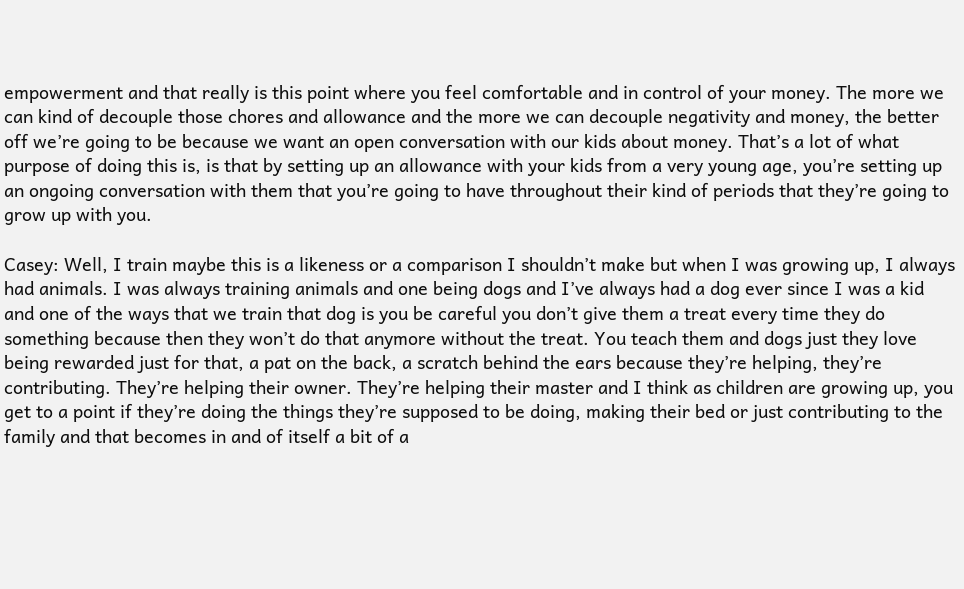empowerment and that really is this point where you feel comfortable and in control of your money. The more we can kind of decouple those chores and allowance and the more we can decouple negativity and money, the better off we’re going to be because we want an open conversation with our kids about money. That’s a lot of what purpose of doing this is, is that by setting up an allowance with your kids from a very young age, you’re setting up an ongoing conversation with them that you’re going to have throughout their kind of periods that they’re going to grow up with you.

Casey: Well, I train maybe this is a likeness or a comparison I shouldn’t make but when I was growing up, I always had animals. I was always training animals and one being dogs and I’ve always had a dog ever since I was a kid and one of the ways that we train that dog is you be careful you don’t give them a treat every time they do something because then they won’t do that anymore without the treat. You teach them and dogs just they love being rewarded just for that, a pat on the back, a scratch behind the ears because they’re helping, they’re contributing. They’re helping their owner. They’re helping their master and I think as children are growing up, you get to a point if they’re doing the things they’re supposed to be doing, making their bed or just contributing to the family and that becomes in and of itself a bit of a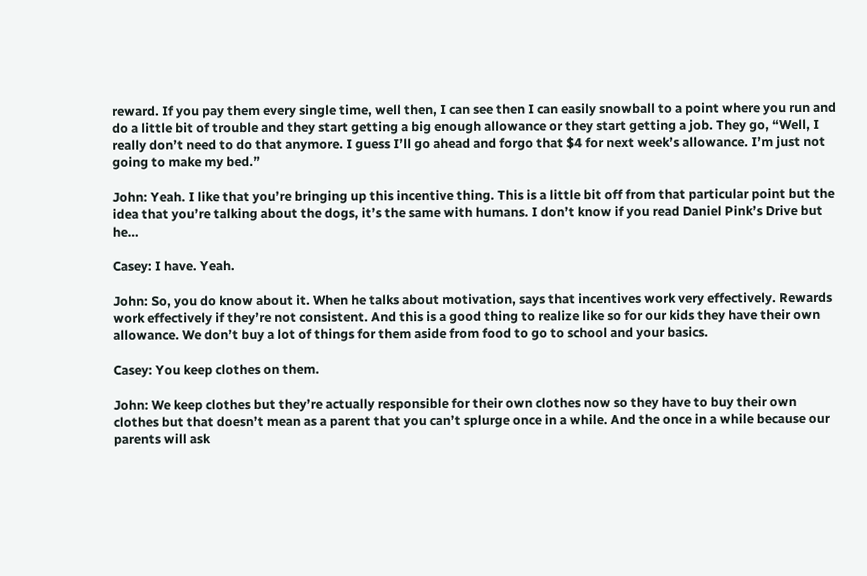reward. If you pay them every single time, well then, I can see then I can easily snowball to a point where you run and do a little bit of trouble and they start getting a big enough allowance or they start getting a job. They go, “Well, I really don’t need to do that anymore. I guess I’ll go ahead and forgo that $4 for next week’s allowance. I’m just not going to make my bed.”

John: Yeah. I like that you’re bringing up this incentive thing. This is a little bit off from that particular point but the idea that you’re talking about the dogs, it’s the same with humans. I don’t know if you read Daniel Pink’s Drive but he…

Casey: I have. Yeah.

John: So, you do know about it. When he talks about motivation, says that incentives work very effectively. Rewards work effectively if they’re not consistent. And this is a good thing to realize like so for our kids they have their own allowance. We don’t buy a lot of things for them aside from food to go to school and your basics.

Casey: You keep clothes on them.

John: We keep clothes but they’re actually responsible for their own clothes now so they have to buy their own clothes but that doesn’t mean as a parent that you can’t splurge once in a while. And the once in a while because our parents will ask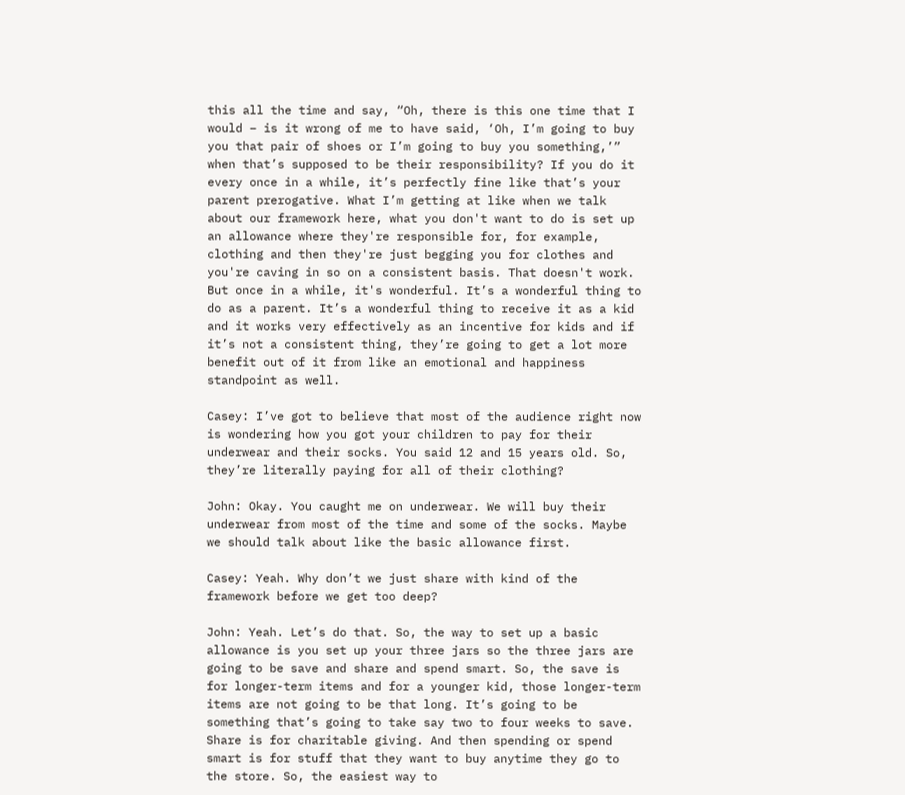this all the time and say, “Oh, there is this one time that I would – is it wrong of me to have said, ‘Oh, I’m going to buy you that pair of shoes or I’m going to buy you something,’” when that’s supposed to be their responsibility? If you do it every once in a while, it’s perfectly fine like that’s your parent prerogative. What I’m getting at like when we talk about our framework here, what you don't want to do is set up an allowance where they're responsible for, for example, clothing and then they're just begging you for clothes and you're caving in so on a consistent basis. That doesn't work. But once in a while, it's wonderful. It’s a wonderful thing to do as a parent. It’s a wonderful thing to receive it as a kid and it works very effectively as an incentive for kids and if it’s not a consistent thing, they’re going to get a lot more benefit out of it from like an emotional and happiness standpoint as well.

Casey: I’ve got to believe that most of the audience right now is wondering how you got your children to pay for their underwear and their socks. You said 12 and 15 years old. So, they’re literally paying for all of their clothing?

John: Okay. You caught me on underwear. We will buy their underwear from most of the time and some of the socks. Maybe we should talk about like the basic allowance first.

Casey: Yeah. Why don’t we just share with kind of the framework before we get too deep?

John: Yeah. Let’s do that. So, the way to set up a basic allowance is you set up your three jars so the three jars are going to be save and share and spend smart. So, the save is for longer-term items and for a younger kid, those longer-term items are not going to be that long. It’s going to be something that’s going to take say two to four weeks to save. Share is for charitable giving. And then spending or spend smart is for stuff that they want to buy anytime they go to the store. So, the easiest way to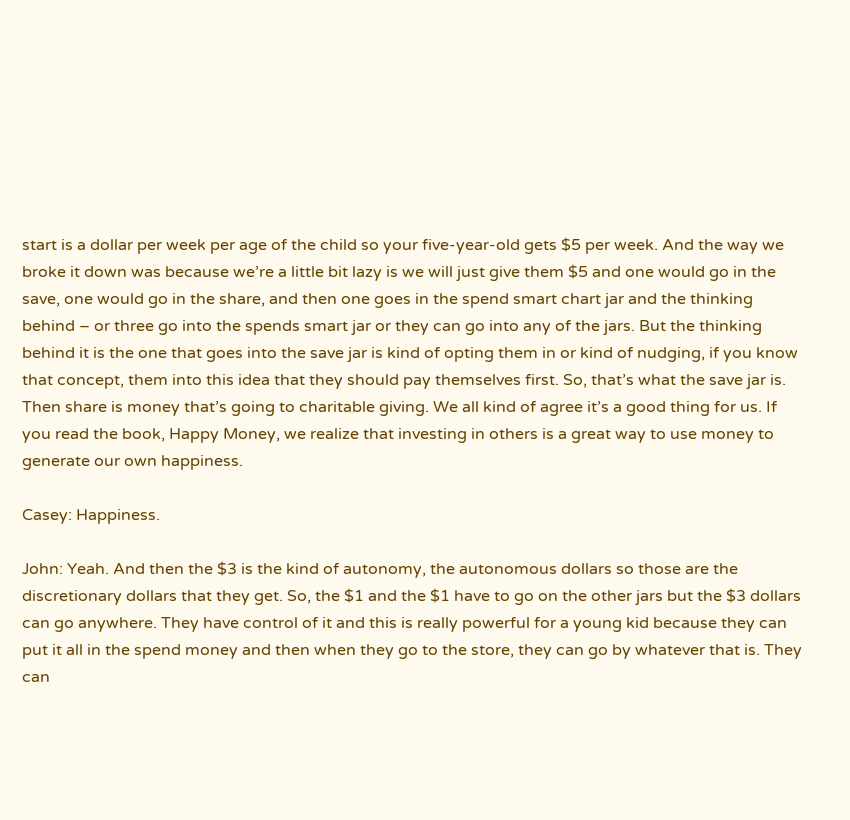start is a dollar per week per age of the child so your five-year-old gets $5 per week. And the way we broke it down was because we’re a little bit lazy is we will just give them $5 and one would go in the save, one would go in the share, and then one goes in the spend smart chart jar and the thinking behind – or three go into the spends smart jar or they can go into any of the jars. But the thinking behind it is the one that goes into the save jar is kind of opting them in or kind of nudging, if you know that concept, them into this idea that they should pay themselves first. So, that’s what the save jar is. Then share is money that’s going to charitable giving. We all kind of agree it’s a good thing for us. If you read the book, Happy Money, we realize that investing in others is a great way to use money to generate our own happiness.

Casey: Happiness.

John: Yeah. And then the $3 is the kind of autonomy, the autonomous dollars so those are the discretionary dollars that they get. So, the $1 and the $1 have to go on the other jars but the $3 dollars can go anywhere. They have control of it and this is really powerful for a young kid because they can put it all in the spend money and then when they go to the store, they can go by whatever that is. They can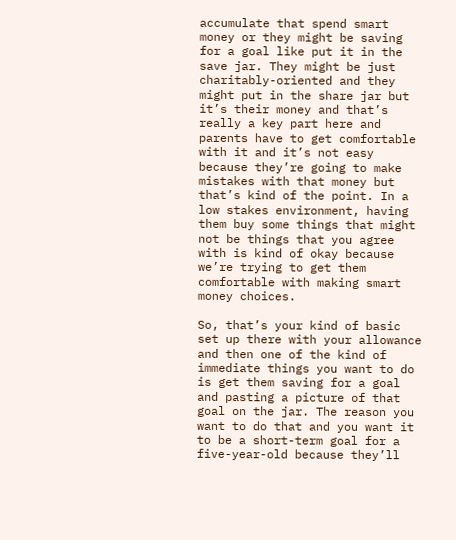accumulate that spend smart money or they might be saving for a goal like put it in the save jar. They might be just charitably-oriented and they might put in the share jar but it’s their money and that’s really a key part here and parents have to get comfortable with it and it’s not easy because they’re going to make mistakes with that money but that’s kind of the point. In a low stakes environment, having them buy some things that might not be things that you agree with is kind of okay because we’re trying to get them comfortable with making smart money choices.

So, that’s your kind of basic set up there with your allowance and then one of the kind of immediate things you want to do is get them saving for a goal and pasting a picture of that goal on the jar. The reason you want to do that and you want it to be a short-term goal for a five-year-old because they’ll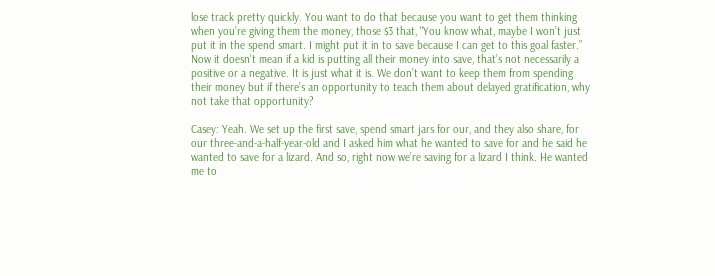lose track pretty quickly. You want to do that because you want to get them thinking when you’re giving them the money, those $3 that, "You know what, maybe I won’t just put it in the spend smart. I might put it in to save because I can get to this goal faster.” Now it doesn’t mean if a kid is putting all their money into save, that’s not necessarily a positive or a negative. It is just what it is. We don’t want to keep them from spending their money but if there’s an opportunity to teach them about delayed gratification, why not take that opportunity?

Casey: Yeah. We set up the first save, spend smart jars for our, and they also share, for our three-and-a-half-year-old and I asked him what he wanted to save for and he said he wanted to save for a lizard. And so, right now we’re saving for a lizard I think. He wanted me to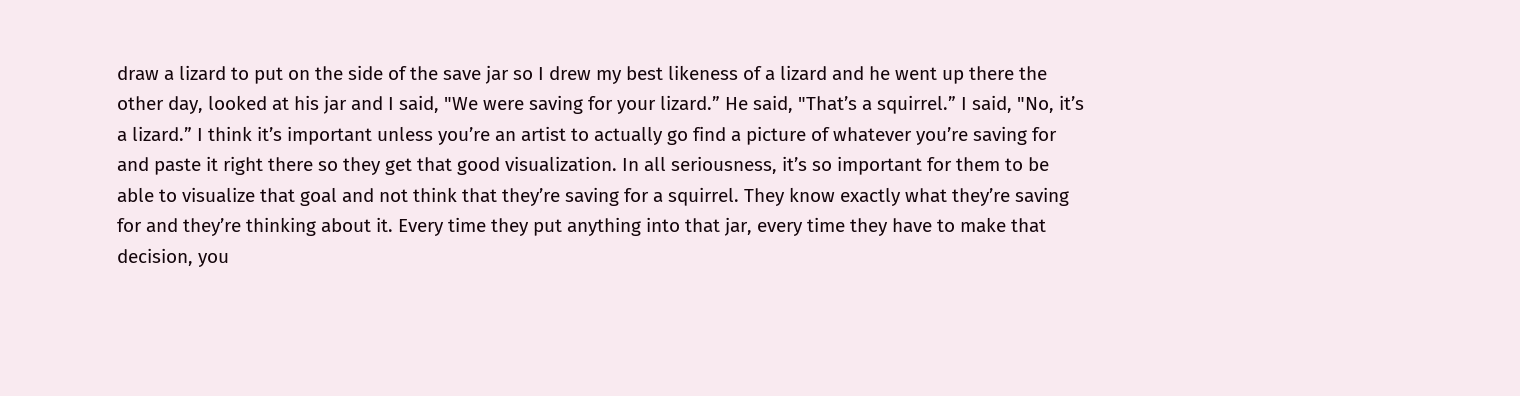draw a lizard to put on the side of the save jar so I drew my best likeness of a lizard and he went up there the other day, looked at his jar and I said, "We were saving for your lizard.” He said, "That’s a squirrel.” I said, "No, it’s a lizard.” I think it’s important unless you’re an artist to actually go find a picture of whatever you’re saving for and paste it right there so they get that good visualization. In all seriousness, it’s so important for them to be able to visualize that goal and not think that they’re saving for a squirrel. They know exactly what they’re saving for and they’re thinking about it. Every time they put anything into that jar, every time they have to make that decision, you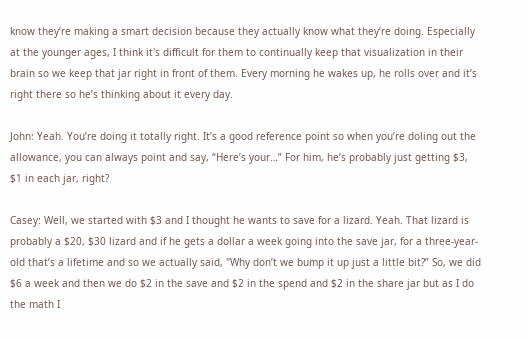know they’re making a smart decision because they actually know what they’re doing. Especially at the younger ages, I think it's difficult for them to continually keep that visualization in their brain so we keep that jar right in front of them. Every morning he wakes up, he rolls over and it’s right there so he’s thinking about it every day.

John: Yeah. You’re doing it totally right. It’s a good reference point so when you’re doling out the allowance, you can always point and say, “Here’s your…” For him, he’s probably just getting $3, $1 in each jar, right?

Casey: Well, we started with $3 and I thought he wants to save for a lizard. Yeah. That lizard is probably a $20, $30 lizard and if he gets a dollar a week going into the save jar, for a three-year-old that’s a lifetime and so we actually said, "Why don’t we bump it up just a little bit?” So, we did $6 a week and then we do $2 in the save and $2 in the spend and $2 in the share jar but as I do the math I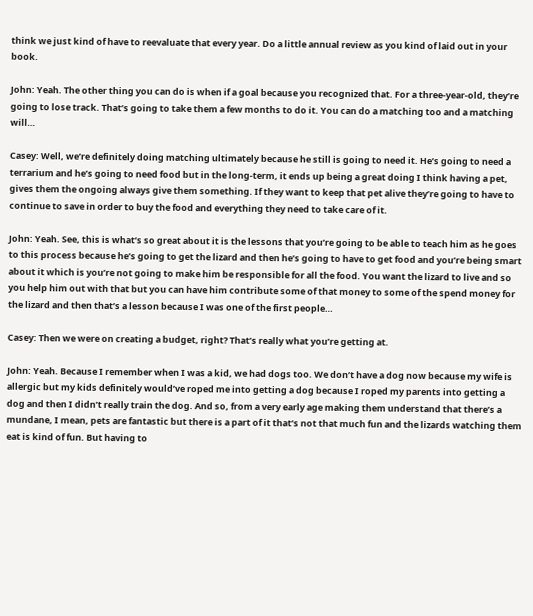think we just kind of have to reevaluate that every year. Do a little annual review as you kind of laid out in your book.

John: Yeah. The other thing you can do is when if a goal because you recognized that. For a three-year-old, they’re going to lose track. That’s going to take them a few months to do it. You can do a matching too and a matching will…

Casey: Well, we’re definitely doing matching ultimately because he still is going to need it. He’s going to need a terrarium and he’s going to need food but in the long-term, it ends up being a great doing I think having a pet, gives them the ongoing always give them something. If they want to keep that pet alive they’re going to have to continue to save in order to buy the food and everything they need to take care of it.

John: Yeah. See, this is what’s so great about it is the lessons that you’re going to be able to teach him as he goes to this process because he’s going to get the lizard and then he’s going to have to get food and you’re being smart about it which is you’re not going to make him be responsible for all the food. You want the lizard to live and so you help him out with that but you can have him contribute some of that money to some of the spend money for the lizard and then that’s a lesson because I was one of the first people…

Casey: Then we were on creating a budget, right? That’s really what you’re getting at.

John: Yeah. Because I remember when I was a kid, we had dogs too. We don’t have a dog now because my wife is allergic but my kids definitely would’ve roped me into getting a dog because I roped my parents into getting a dog and then I didn’t really train the dog. And so, from a very early age making them understand that there’s a mundane, I mean, pets are fantastic but there is a part of it that’s not that much fun and the lizards watching them eat is kind of fun. But having to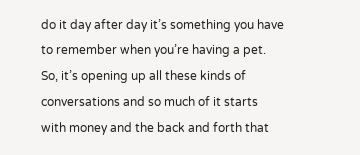do it day after day it’s something you have to remember when you’re having a pet. So, it’s opening up all these kinds of conversations and so much of it starts with money and the back and forth that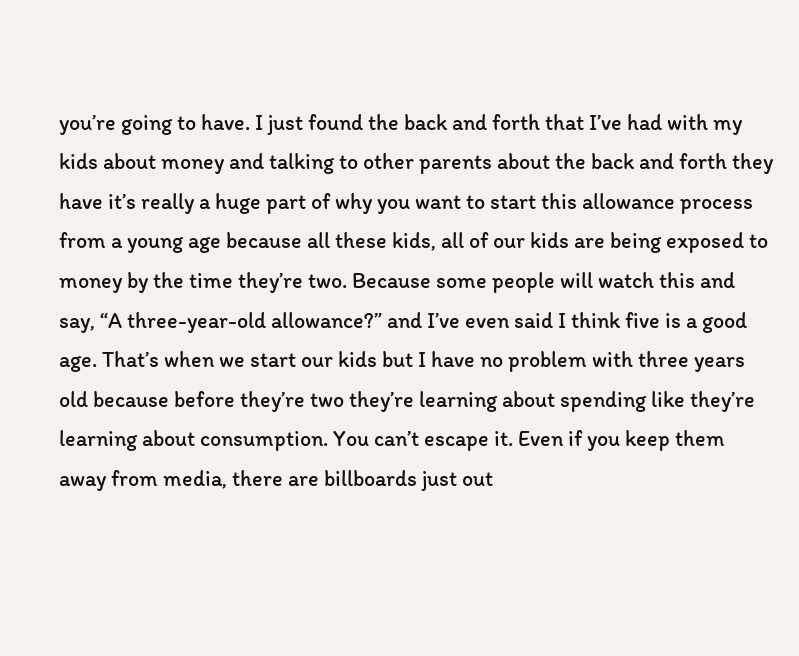you’re going to have. I just found the back and forth that I’ve had with my kids about money and talking to other parents about the back and forth they have it’s really a huge part of why you want to start this allowance process from a young age because all these kids, all of our kids are being exposed to money by the time they’re two. Because some people will watch this and say, “A three-year-old allowance?” and I’ve even said I think five is a good age. That’s when we start our kids but I have no problem with three years old because before they’re two they’re learning about spending like they’re learning about consumption. You can’t escape it. Even if you keep them away from media, there are billboards just out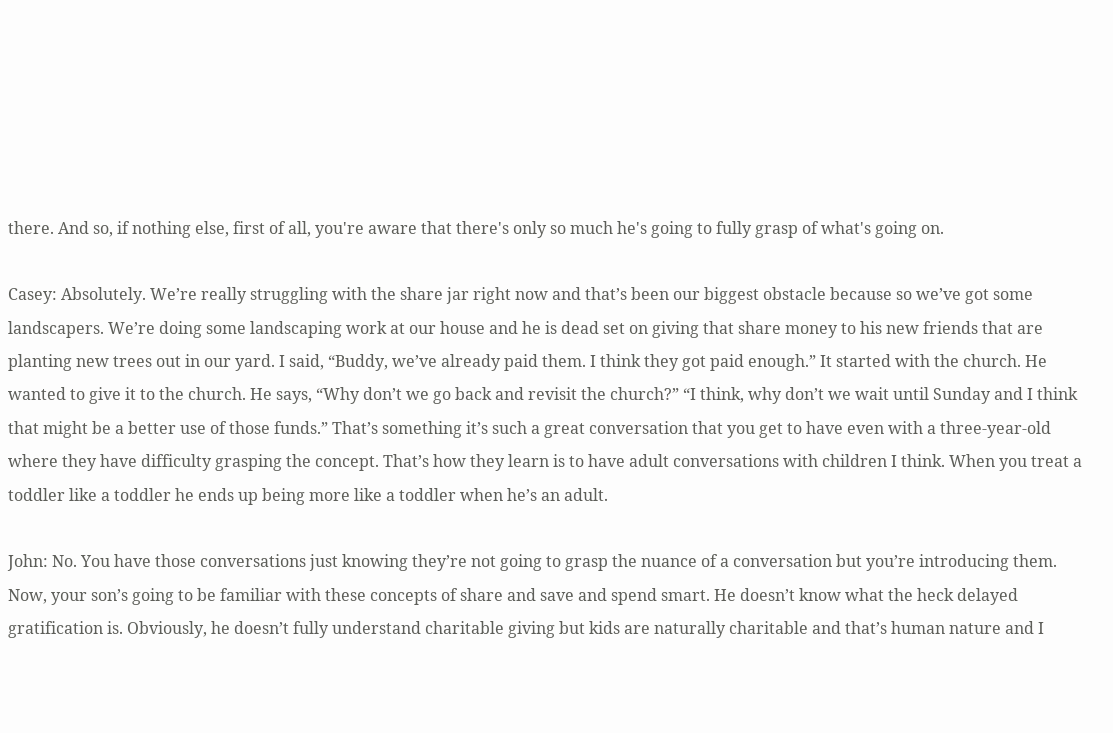there. And so, if nothing else, first of all, you're aware that there's only so much he's going to fully grasp of what's going on.

Casey: Absolutely. We’re really struggling with the share jar right now and that’s been our biggest obstacle because so we’ve got some landscapers. We’re doing some landscaping work at our house and he is dead set on giving that share money to his new friends that are planting new trees out in our yard. I said, “Buddy, we’ve already paid them. I think they got paid enough.” It started with the church. He wanted to give it to the church. He says, “Why don’t we go back and revisit the church?” “I think, why don’t we wait until Sunday and I think that might be a better use of those funds.” That’s something it’s such a great conversation that you get to have even with a three-year-old where they have difficulty grasping the concept. That’s how they learn is to have adult conversations with children I think. When you treat a toddler like a toddler he ends up being more like a toddler when he’s an adult.

John: No. You have those conversations just knowing they’re not going to grasp the nuance of a conversation but you’re introducing them. Now, your son’s going to be familiar with these concepts of share and save and spend smart. He doesn’t know what the heck delayed gratification is. Obviously, he doesn’t fully understand charitable giving but kids are naturally charitable and that’s human nature and I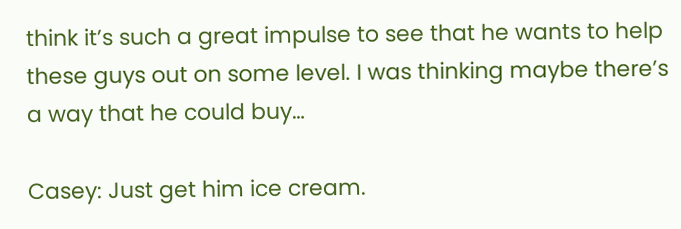think it’s such a great impulse to see that he wants to help these guys out on some level. I was thinking maybe there’s a way that he could buy…

Casey: Just get him ice cream.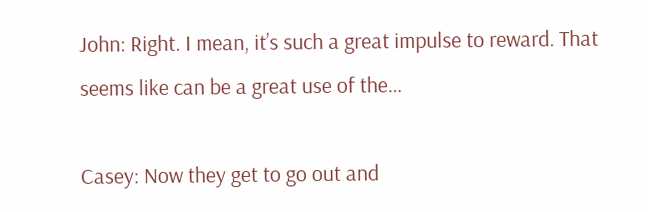John: Right. I mean, it’s such a great impulse to reward. That seems like can be a great use of the…

Casey: Now they get to go out and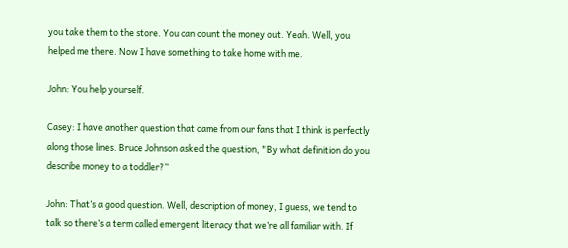you take them to the store. You can count the money out. Yeah. Well, you helped me there. Now I have something to take home with me.

John: You help yourself.

Casey: I have another question that came from our fans that I think is perfectly along those lines. Bruce Johnson asked the question, "By what definition do you describe money to a toddler?”

John: That’s a good question. Well, description of money, I guess, we tend to talk so there’s a term called emergent literacy that we’re all familiar with. If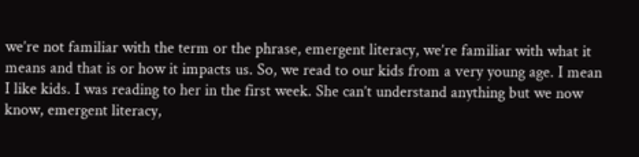we’re not familiar with the term or the phrase, emergent literacy, we’re familiar with what it means and that is or how it impacts us. So, we read to our kids from a very young age. I mean I like kids. I was reading to her in the first week. She can’t understand anything but we now know, emergent literacy,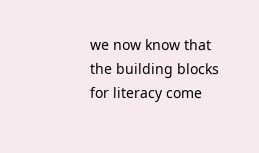we now know that the building blocks for literacy come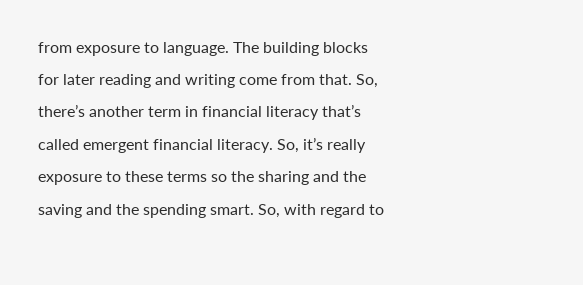from exposure to language. The building blocks for later reading and writing come from that. So, there’s another term in financial literacy that’s called emergent financial literacy. So, it’s really exposure to these terms so the sharing and the saving and the spending smart. So, with regard to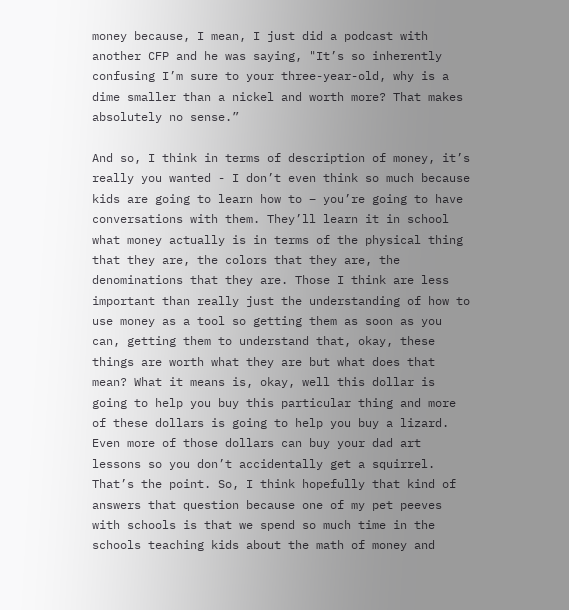money because, I mean, I just did a podcast with another CFP and he was saying, "It’s so inherently confusing I’m sure to your three-year-old, why is a dime smaller than a nickel and worth more? That makes absolutely no sense.”

And so, I think in terms of description of money, it’s really you wanted - I don’t even think so much because kids are going to learn how to – you’re going to have conversations with them. They’ll learn it in school what money actually is in terms of the physical thing that they are, the colors that they are, the denominations that they are. Those I think are less important than really just the understanding of how to use money as a tool so getting them as soon as you can, getting them to understand that, okay, these things are worth what they are but what does that mean? What it means is, okay, well this dollar is going to help you buy this particular thing and more of these dollars is going to help you buy a lizard. Even more of those dollars can buy your dad art lessons so you don’t accidentally get a squirrel. That’s the point. So, I think hopefully that kind of answers that question because one of my pet peeves with schools is that we spend so much time in the schools teaching kids about the math of money and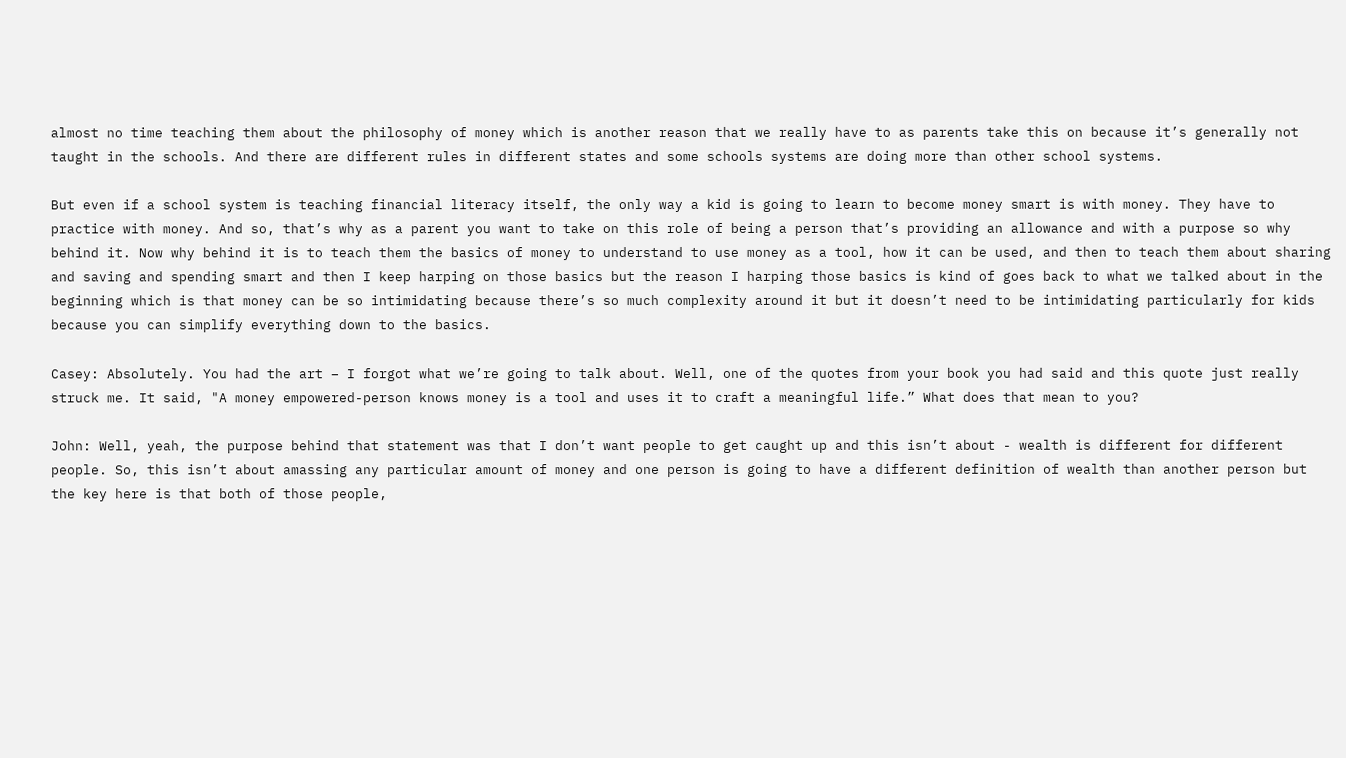almost no time teaching them about the philosophy of money which is another reason that we really have to as parents take this on because it’s generally not taught in the schools. And there are different rules in different states and some schools systems are doing more than other school systems.

But even if a school system is teaching financial literacy itself, the only way a kid is going to learn to become money smart is with money. They have to practice with money. And so, that’s why as a parent you want to take on this role of being a person that’s providing an allowance and with a purpose so why behind it. Now why behind it is to teach them the basics of money to understand to use money as a tool, how it can be used, and then to teach them about sharing and saving and spending smart and then I keep harping on those basics but the reason I harping those basics is kind of goes back to what we talked about in the beginning which is that money can be so intimidating because there’s so much complexity around it but it doesn’t need to be intimidating particularly for kids because you can simplify everything down to the basics.

Casey: Absolutely. You had the art – I forgot what we’re going to talk about. Well, one of the quotes from your book you had said and this quote just really struck me. It said, "A money empowered-person knows money is a tool and uses it to craft a meaningful life.” What does that mean to you?

John: Well, yeah, the purpose behind that statement was that I don’t want people to get caught up and this isn’t about - wealth is different for different people. So, this isn’t about amassing any particular amount of money and one person is going to have a different definition of wealth than another person but the key here is that both of those people,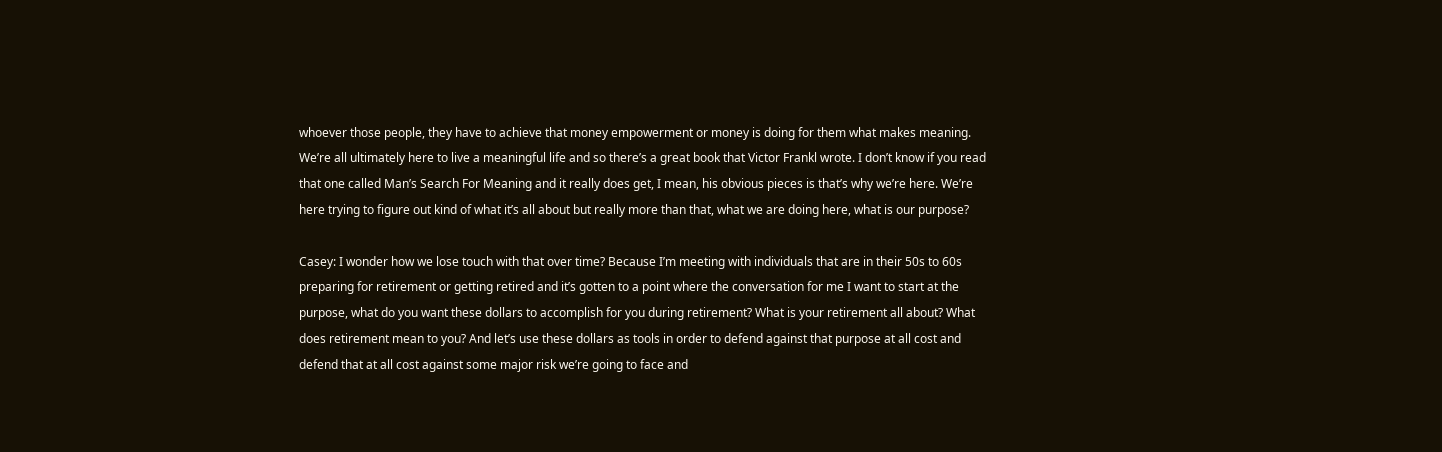whoever those people, they have to achieve that money empowerment or money is doing for them what makes meaning. We’re all ultimately here to live a meaningful life and so there’s a great book that Victor Frankl wrote. I don’t know if you read that one called Man’s Search For Meaning and it really does get, I mean, his obvious pieces is that’s why we’re here. We’re here trying to figure out kind of what it’s all about but really more than that, what we are doing here, what is our purpose?

Casey: I wonder how we lose touch with that over time? Because I’m meeting with individuals that are in their 50s to 60s preparing for retirement or getting retired and it’s gotten to a point where the conversation for me I want to start at the purpose, what do you want these dollars to accomplish for you during retirement? What is your retirement all about? What does retirement mean to you? And let’s use these dollars as tools in order to defend against that purpose at all cost and defend that at all cost against some major risk we’re going to face and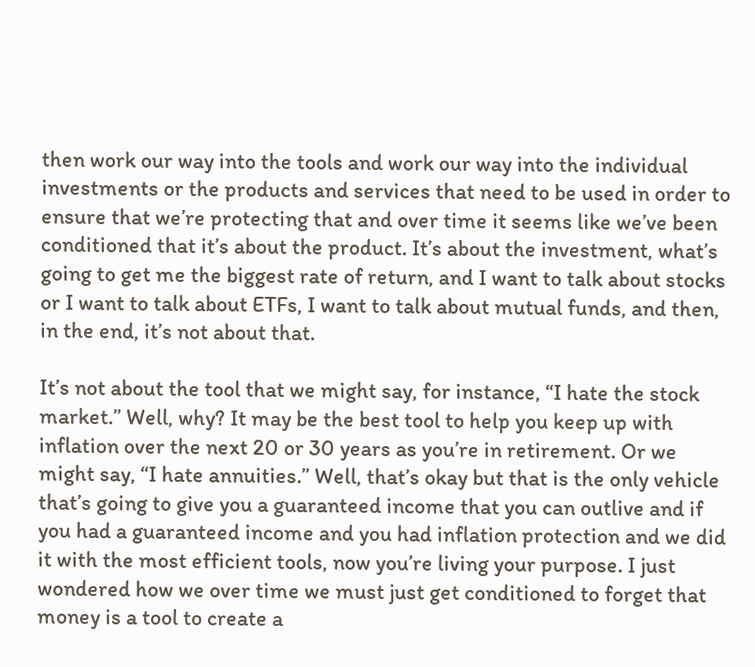then work our way into the tools and work our way into the individual investments or the products and services that need to be used in order to ensure that we’re protecting that and over time it seems like we’ve been conditioned that it’s about the product. It’s about the investment, what’s going to get me the biggest rate of return, and I want to talk about stocks or I want to talk about ETFs, I want to talk about mutual funds, and then, in the end, it’s not about that.

It’s not about the tool that we might say, for instance, “I hate the stock market.” Well, why? It may be the best tool to help you keep up with inflation over the next 20 or 30 years as you’re in retirement. Or we might say, “I hate annuities.” Well, that’s okay but that is the only vehicle that’s going to give you a guaranteed income that you can outlive and if you had a guaranteed income and you had inflation protection and we did it with the most efficient tools, now you’re living your purpose. I just wondered how we over time we must just get conditioned to forget that money is a tool to create a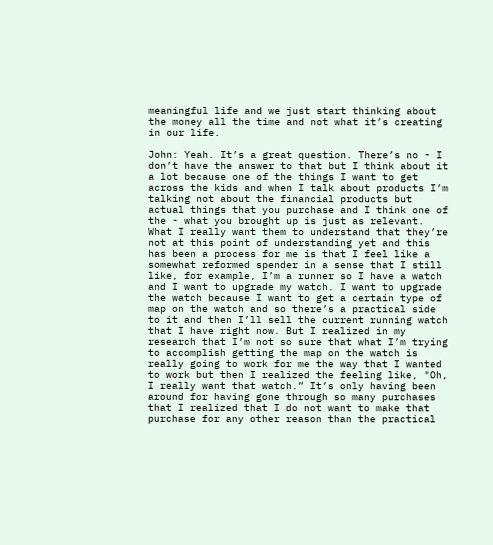meaningful life and we just start thinking about the money all the time and not what it’s creating in our life.

John: Yeah. It’s a great question. There’s no - I don’t have the answer to that but I think about it a lot because one of the things I want to get across the kids and when I talk about products I’m talking not about the financial products but actual things that you purchase and I think one of the - what you brought up is just as relevant. What I really want them to understand that they’re not at this point of understanding yet and this has been a process for me is that I feel like a somewhat reformed spender in a sense that I still like, for example, I’m a runner so I have a watch and I want to upgrade my watch. I want to upgrade the watch because I want to get a certain type of map on the watch and so there’s a practical side to it and then I’ll sell the current running watch that I have right now. But I realized in my research that I’m not so sure that what I’m trying to accomplish getting the map on the watch is really going to work for me the way that I wanted to work but then I realized the feeling like, "Oh, I really want that watch.” It’s only having been around for having gone through so many purchases that I realized that I do not want to make that purchase for any other reason than the practical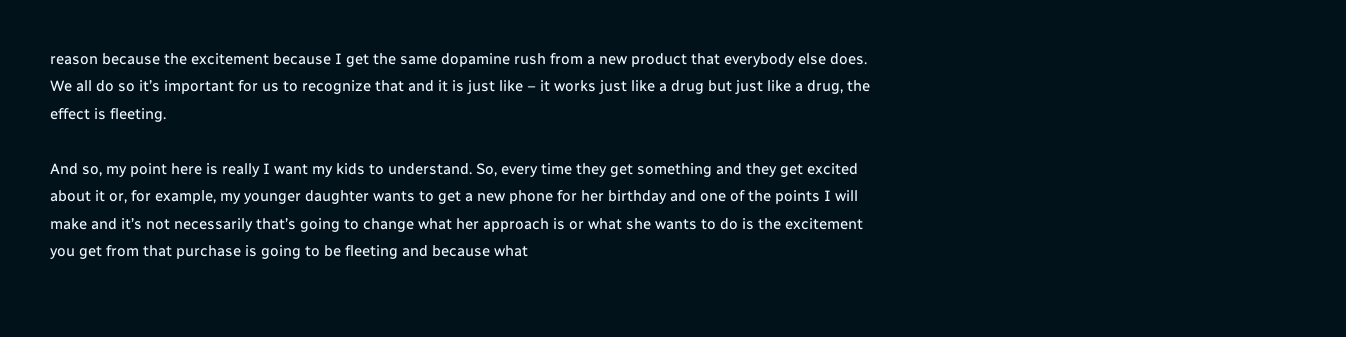reason because the excitement because I get the same dopamine rush from a new product that everybody else does. We all do so it’s important for us to recognize that and it is just like – it works just like a drug but just like a drug, the effect is fleeting.

And so, my point here is really I want my kids to understand. So, every time they get something and they get excited about it or, for example, my younger daughter wants to get a new phone for her birthday and one of the points I will make and it’s not necessarily that’s going to change what her approach is or what she wants to do is the excitement you get from that purchase is going to be fleeting and because what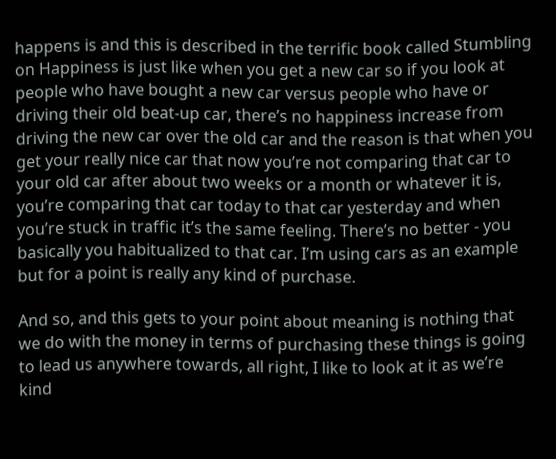happens is and this is described in the terrific book called Stumbling on Happiness is just like when you get a new car so if you look at people who have bought a new car versus people who have or driving their old beat-up car, there’s no happiness increase from driving the new car over the old car and the reason is that when you get your really nice car that now you’re not comparing that car to your old car after about two weeks or a month or whatever it is, you’re comparing that car today to that car yesterday and when you’re stuck in traffic it’s the same feeling. There’s no better - you basically you habitualized to that car. I’m using cars as an example but for a point is really any kind of purchase.

And so, and this gets to your point about meaning is nothing that we do with the money in terms of purchasing these things is going to lead us anywhere towards, all right, I like to look at it as we’re kind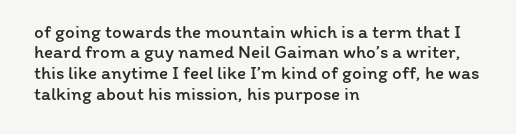of going towards the mountain which is a term that I heard from a guy named Neil Gaiman who’s a writer, this like anytime I feel like I’m kind of going off, he was talking about his mission, his purpose in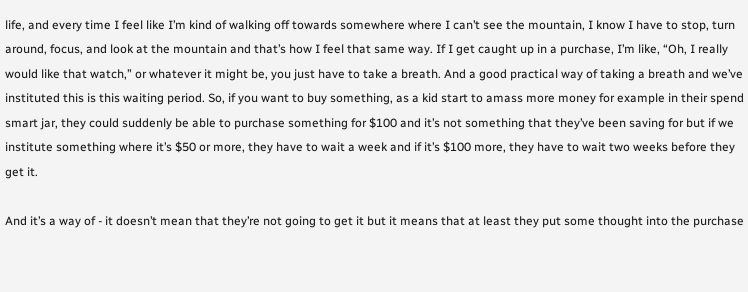life, and every time I feel like I’m kind of walking off towards somewhere where I can’t see the mountain, I know I have to stop, turn around, focus, and look at the mountain and that’s how I feel that same way. If I get caught up in a purchase, I’m like, “Oh, I really would like that watch,” or whatever it might be, you just have to take a breath. And a good practical way of taking a breath and we’ve instituted this is this waiting period. So, if you want to buy something, as a kid start to amass more money for example in their spend smart jar, they could suddenly be able to purchase something for $100 and it’s not something that they’ve been saving for but if we institute something where it’s $50 or more, they have to wait a week and if it’s $100 more, they have to wait two weeks before they get it.

And it’s a way of - it doesn’t mean that they’re not going to get it but it means that at least they put some thought into the purchase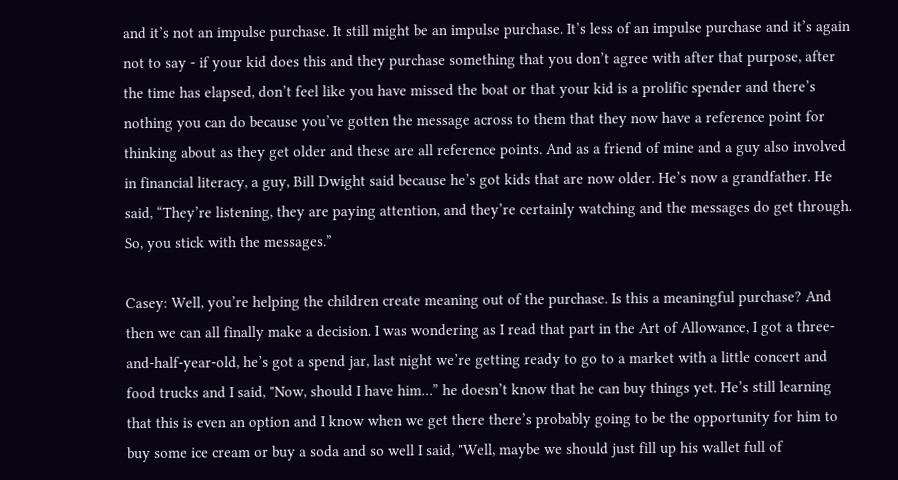and it’s not an impulse purchase. It still might be an impulse purchase. It’s less of an impulse purchase and it’s again not to say - if your kid does this and they purchase something that you don’t agree with after that purpose, after the time has elapsed, don’t feel like you have missed the boat or that your kid is a prolific spender and there’s nothing you can do because you’ve gotten the message across to them that they now have a reference point for thinking about as they get older and these are all reference points. And as a friend of mine and a guy also involved in financial literacy, a guy, Bill Dwight said because he’s got kids that are now older. He’s now a grandfather. He said, “They’re listening, they are paying attention, and they’re certainly watching and the messages do get through. So, you stick with the messages.”

Casey: Well, you’re helping the children create meaning out of the purchase. Is this a meaningful purchase? And then we can all finally make a decision. I was wondering as I read that part in the Art of Allowance, I got a three-and-half-year-old, he’s got a spend jar, last night we’re getting ready to go to a market with a little concert and food trucks and I said, "Now, should I have him…” he doesn’t know that he can buy things yet. He’s still learning that this is even an option and I know when we get there there’s probably going to be the opportunity for him to buy some ice cream or buy a soda and so well I said, "Well, maybe we should just fill up his wallet full of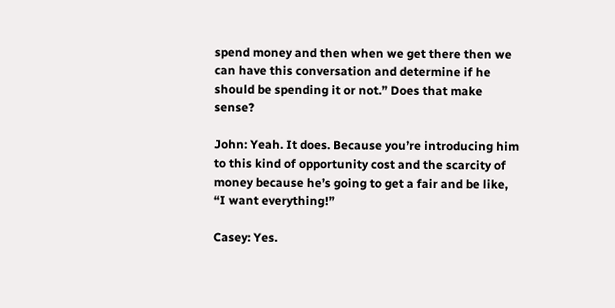spend money and then when we get there then we can have this conversation and determine if he should be spending it or not.” Does that make sense?

John: Yeah. It does. Because you’re introducing him to this kind of opportunity cost and the scarcity of money because he’s going to get a fair and be like, “I want everything!”

Casey: Yes.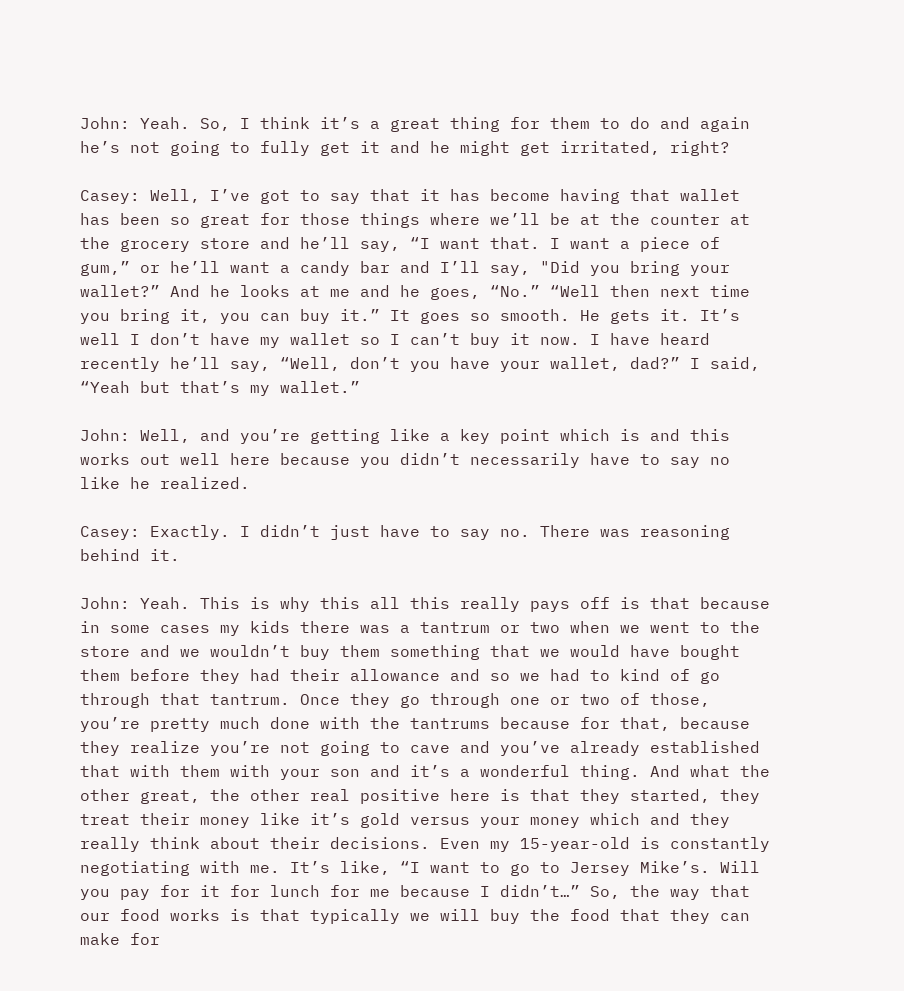John: Yeah. So, I think it’s a great thing for them to do and again he’s not going to fully get it and he might get irritated, right?

Casey: Well, I’ve got to say that it has become having that wallet has been so great for those things where we’ll be at the counter at the grocery store and he’ll say, “I want that. I want a piece of gum,” or he’ll want a candy bar and I’ll say, "Did you bring your wallet?” And he looks at me and he goes, “No.” “Well then next time you bring it, you can buy it.” It goes so smooth. He gets it. It’s well I don’t have my wallet so I can’t buy it now. I have heard recently he’ll say, “Well, don’t you have your wallet, dad?” I said, “Yeah but that’s my wallet.”

John: Well, and you’re getting like a key point which is and this works out well here because you didn’t necessarily have to say no like he realized.

Casey: Exactly. I didn’t just have to say no. There was reasoning behind it.

John: Yeah. This is why this all this really pays off is that because in some cases my kids there was a tantrum or two when we went to the store and we wouldn’t buy them something that we would have bought them before they had their allowance and so we had to kind of go through that tantrum. Once they go through one or two of those, you’re pretty much done with the tantrums because for that, because they realize you’re not going to cave and you’ve already established that with them with your son and it’s a wonderful thing. And what the other great, the other real positive here is that they started, they treat their money like it’s gold versus your money which and they really think about their decisions. Even my 15-year-old is constantly negotiating with me. It’s like, “I want to go to Jersey Mike’s. Will you pay for it for lunch for me because I didn’t…” So, the way that our food works is that typically we will buy the food that they can make for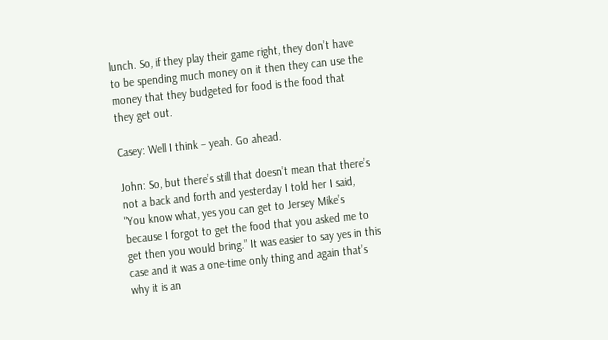lunch. So, if they play their game right, they don’t have to be spending much money on it then they can use the money that they budgeted for food is the food that they get out.

Casey: Well I think – yeah. Go ahead.

John: So, but there’s still that doesn’t mean that there’s not a back and forth and yesterday I told her I said, "You know what, yes you can get to Jersey Mike’s because I forgot to get the food that you asked me to get then you would bring.” It was easier to say yes in this case and it was a one-time only thing and again that’s why it is an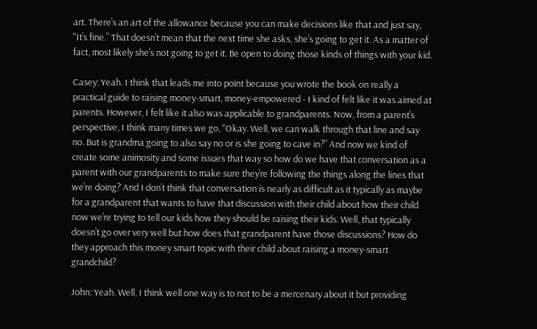art. There’s an art of the allowance because you can make decisions like that and just say, "It’s fine.” That doesn’t mean that the next time she asks, she’s going to get it. As a matter of fact, most likely she’s not going to get it. Be open to doing those kinds of things with your kid.

Casey: Yeah. I think that leads me into point because you wrote the book on really a practical guide to raising money-smart, money-empowered - I kind of felt like it was aimed at parents. However, I felt like it also was applicable to grandparents. Now, from a parent’s perspective, I think many times we go, "Okay. Well, we can walk through that line and say no. But is grandma going to also say no or is she going to cave in?” And now we kind of create some animosity and some issues that way so how do we have that conversation as a parent with our grandparents to make sure they’re following the things along the lines that we’re doing? And I don’t think that conversation is nearly as difficult as it typically as maybe for a grandparent that wants to have that discussion with their child about how their child now we’re trying to tell our kids how they should be raising their kids. Well, that typically doesn’t go over very well but how does that grandparent have those discussions? How do they approach this money smart topic with their child about raising a money-smart grandchild?

John: Yeah. Well, I think well one way is to not to be a mercenary about it but providing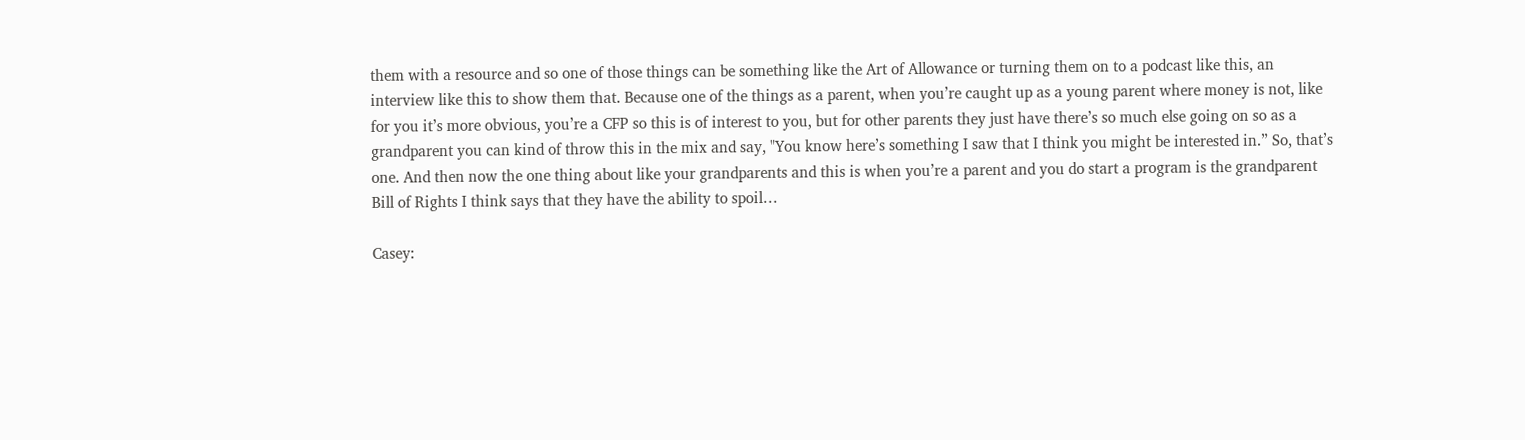them with a resource and so one of those things can be something like the Art of Allowance or turning them on to a podcast like this, an interview like this to show them that. Because one of the things as a parent, when you’re caught up as a young parent where money is not, like for you it’s more obvious, you’re a CFP so this is of interest to you, but for other parents they just have there’s so much else going on so as a grandparent you can kind of throw this in the mix and say, "You know here’s something I saw that I think you might be interested in.” So, that’s one. And then now the one thing about like your grandparents and this is when you’re a parent and you do start a program is the grandparent Bill of Rights I think says that they have the ability to spoil…

Casey: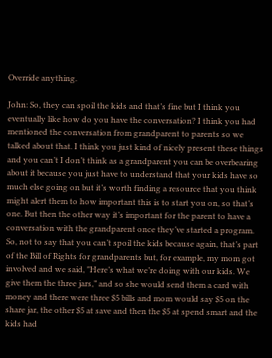Override anything.

John: So, they can spoil the kids and that’s fine but I think you eventually like how do you have the conversation? I think you had mentioned the conversation from grandparent to parents so we talked about that. I think you just kind of nicely present these things and you can’t I don’t think as a grandparent you can be overbearing about it because you just have to understand that your kids have so much else going on but it’s worth finding a resource that you think might alert them to how important this is to start you on, so that’s one. But then the other way it’s important for the parent to have a conversation with the grandparent once they’ve started a program. So, not to say that you can’t spoil the kids because again, that’s part of the Bill of Rights for grandparents but, for example, my mom got involved and we said, "Here’s what we’re doing with our kids. We give them the three jars,” and so she would send them a card with money and there were three $5 bills and mom would say $5 on the share jar, the other $5 at save and then the $5 at spend smart and the kids had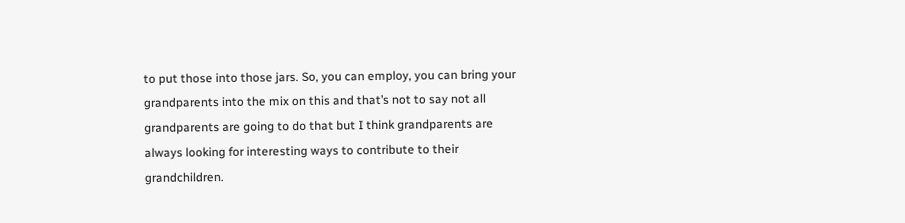to put those into those jars. So, you can employ, you can bring your grandparents into the mix on this and that’s not to say not all grandparents are going to do that but I think grandparents are always looking for interesting ways to contribute to their grandchildren.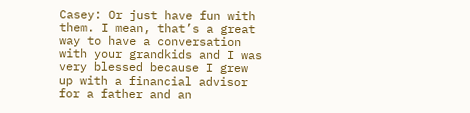Casey: Or just have fun with them. I mean, that’s a great way to have a conversation with your grandkids and I was very blessed because I grew up with a financial advisor for a father and an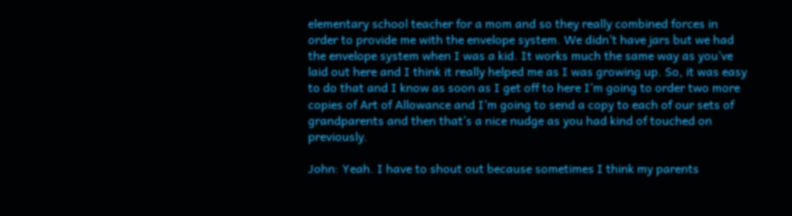elementary school teacher for a mom and so they really combined forces in order to provide me with the envelope system. We didn’t have jars but we had the envelope system when I was a kid. It works much the same way as you’ve laid out here and I think it really helped me as I was growing up. So, it was easy to do that and I know as soon as I get off to here I’m going to order two more copies of Art of Allowance and I’m going to send a copy to each of our sets of grandparents and then that’s a nice nudge as you had kind of touched on previously.

John: Yeah. I have to shout out because sometimes I think my parents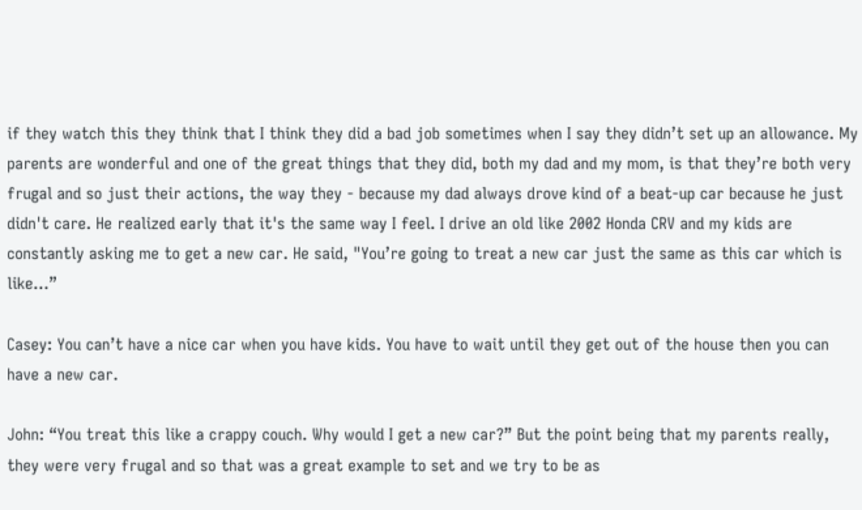if they watch this they think that I think they did a bad job sometimes when I say they didn’t set up an allowance. My parents are wonderful and one of the great things that they did, both my dad and my mom, is that they’re both very frugal and so just their actions, the way they - because my dad always drove kind of a beat-up car because he just didn't care. He realized early that it's the same way I feel. I drive an old like 2002 Honda CRV and my kids are constantly asking me to get a new car. He said, "You’re going to treat a new car just the same as this car which is like…”

Casey: You can’t have a nice car when you have kids. You have to wait until they get out of the house then you can have a new car.

John: “You treat this like a crappy couch. Why would I get a new car?” But the point being that my parents really, they were very frugal and so that was a great example to set and we try to be as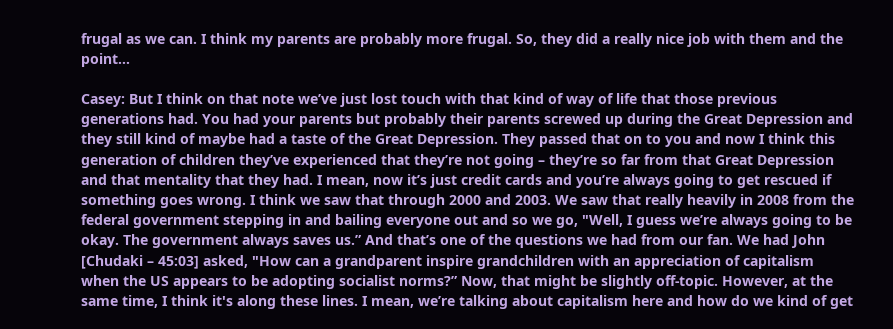frugal as we can. I think my parents are probably more frugal. So, they did a really nice job with them and the point…

Casey: But I think on that note we’ve just lost touch with that kind of way of life that those previous generations had. You had your parents but probably their parents screwed up during the Great Depression and they still kind of maybe had a taste of the Great Depression. They passed that on to you and now I think this generation of children they’ve experienced that they’re not going – they’re so far from that Great Depression and that mentality that they had. I mean, now it’s just credit cards and you’re always going to get rescued if something goes wrong. I think we saw that through 2000 and 2003. We saw that really heavily in 2008 from the federal government stepping in and bailing everyone out and so we go, "Well, I guess we’re always going to be okay. The government always saves us.” And that’s one of the questions we had from our fan. We had John [Chudaki – 45:03] asked, "How can a grandparent inspire grandchildren with an appreciation of capitalism when the US appears to be adopting socialist norms?” Now, that might be slightly off-topic. However, at the same time, I think it's along these lines. I mean, we’re talking about capitalism here and how do we kind of get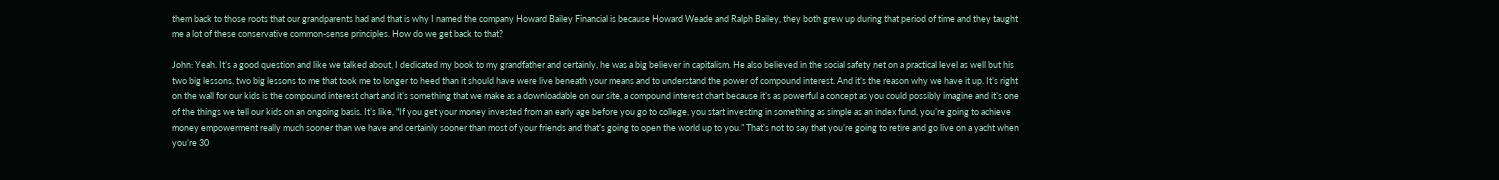them back to those roots that our grandparents had and that is why I named the company Howard Bailey Financial is because Howard Weade and Ralph Bailey, they both grew up during that period of time and they taught me a lot of these conservative common-sense principles. How do we get back to that?

John: Yeah. It’s a good question and like we talked about, I dedicated my book to my grandfather and certainly, he was a big believer in capitalism. He also believed in the social safety net on a practical level as well but his two big lessons, two big lessons to me that took me to longer to heed than it should have were live beneath your means and to understand the power of compound interest. And it’s the reason why we have it up. It’s right on the wall for our kids is the compound interest chart and it’s something that we make as a downloadable on our site, a compound interest chart because it’s as powerful a concept as you could possibly imagine and it’s one of the things we tell our kids on an ongoing basis. It’s like, "If you get your money invested from an early age before you go to college, you start investing in something as simple as an index fund, you’re going to achieve money empowerment really much sooner than we have and certainly sooner than most of your friends and that’s going to open the world up to you.” That’s not to say that you’re going to retire and go live on a yacht when you’re 30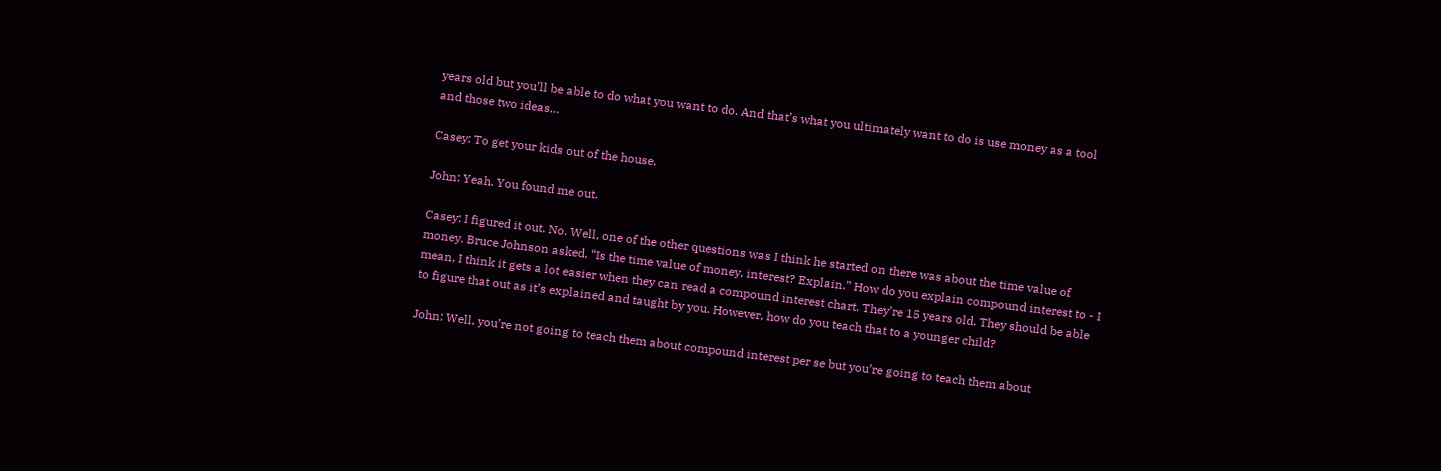years old but you’ll be able to do what you want to do. And that’s what you ultimately want to do is use money as a tool and those two ideas…

Casey: To get your kids out of the house.

John: Yeah. You found me out.

Casey: I figured it out. No. Well, one of the other questions was I think he started on there was about the time value of money. Bruce Johnson asked, “Is the time value of money, interest? Explain.” How do you explain compound interest to - I mean, I think it gets a lot easier when they can read a compound interest chart. They’re 15 years old. They should be able to figure that out as it’s explained and taught by you. However, how do you teach that to a younger child?

John: Well, you’re not going to teach them about compound interest per se but you’re going to teach them about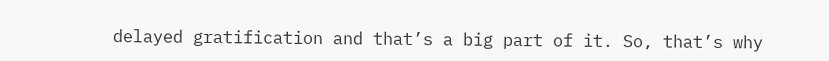delayed gratification and that’s a big part of it. So, that’s why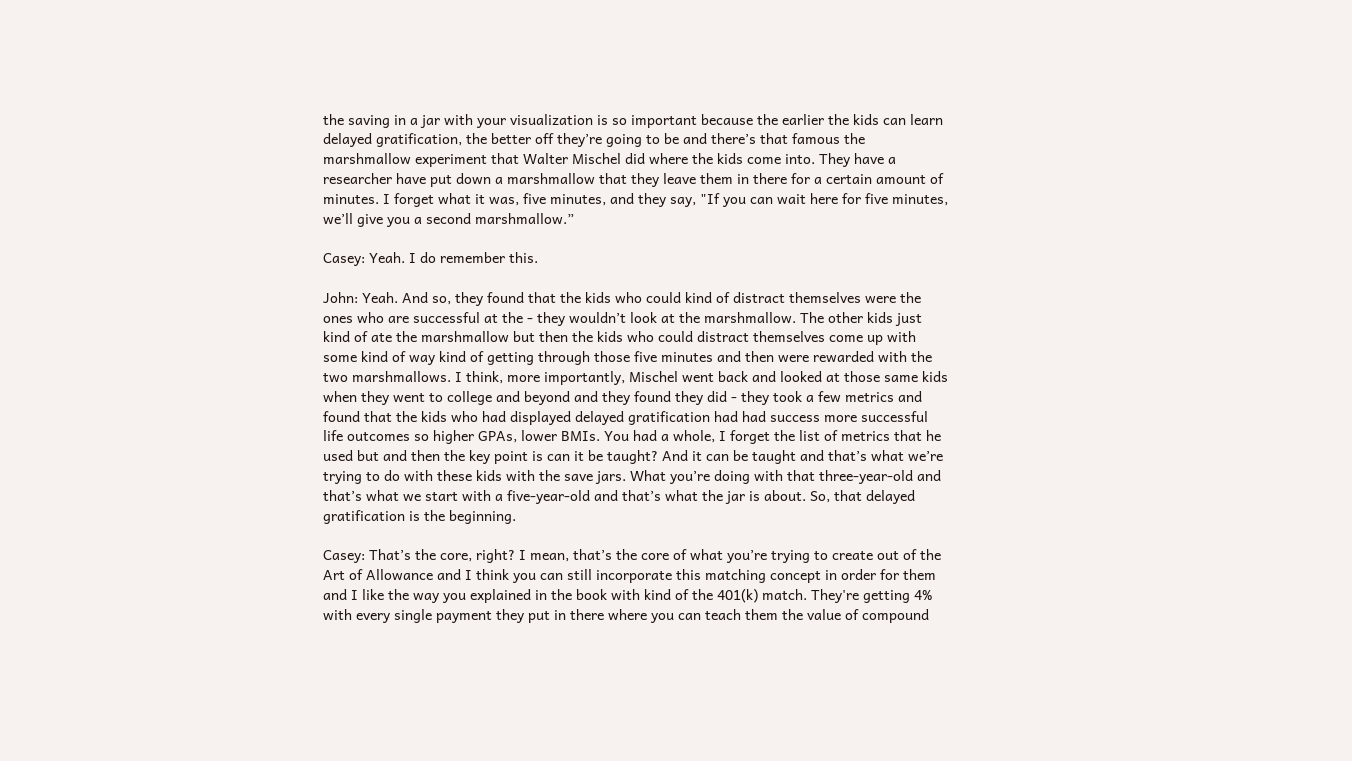the saving in a jar with your visualization is so important because the earlier the kids can learn delayed gratification, the better off they’re going to be and there’s that famous the marshmallow experiment that Walter Mischel did where the kids come into. They have a researcher have put down a marshmallow that they leave them in there for a certain amount of minutes. I forget what it was, five minutes, and they say, "If you can wait here for five minutes, we’ll give you a second marshmallow.”

Casey: Yeah. I do remember this.

John: Yeah. And so, they found that the kids who could kind of distract themselves were the ones who are successful at the - they wouldn’t look at the marshmallow. The other kids just kind of ate the marshmallow but then the kids who could distract themselves come up with some kind of way kind of getting through those five minutes and then were rewarded with the two marshmallows. I think, more importantly, Mischel went back and looked at those same kids when they went to college and beyond and they found they did - they took a few metrics and found that the kids who had displayed delayed gratification had had success more successful life outcomes so higher GPAs, lower BMIs. You had a whole, I forget the list of metrics that he used but and then the key point is can it be taught? And it can be taught and that’s what we’re trying to do with these kids with the save jars. What you’re doing with that three-year-old and that’s what we start with a five-year-old and that’s what the jar is about. So, that delayed gratification is the beginning.

Casey: That’s the core, right? I mean, that’s the core of what you’re trying to create out of the Art of Allowance and I think you can still incorporate this matching concept in order for them and I like the way you explained in the book with kind of the 401(k) match. They're getting 4% with every single payment they put in there where you can teach them the value of compound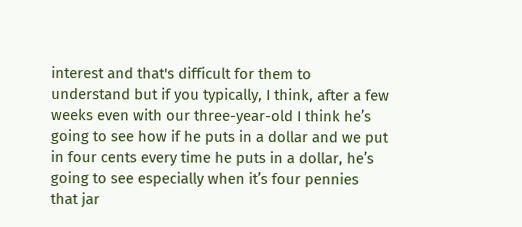interest and that's difficult for them to understand but if you typically, I think, after a few weeks even with our three-year-old I think he’s going to see how if he puts in a dollar and we put in four cents every time he puts in a dollar, he’s going to see especially when it’s four pennies that jar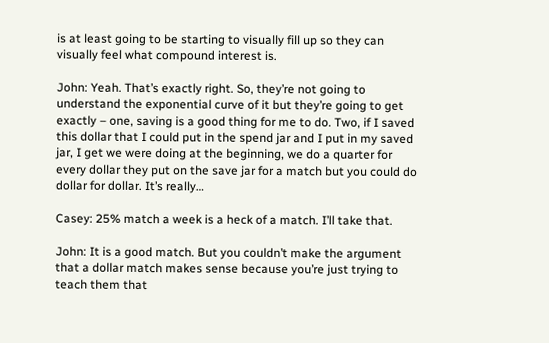is at least going to be starting to visually fill up so they can visually feel what compound interest is.

John: Yeah. That’s exactly right. So, they’re not going to understand the exponential curve of it but they’re going to get exactly – one, saving is a good thing for me to do. Two, if I saved this dollar that I could put in the spend jar and I put in my saved jar, I get we were doing at the beginning, we do a quarter for every dollar they put on the save jar for a match but you could do dollar for dollar. It’s really…

Casey: 25% match a week is a heck of a match. I’ll take that.

John: It is a good match. But you couldn’t make the argument that a dollar match makes sense because you’re just trying to teach them that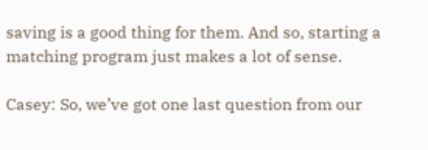saving is a good thing for them. And so, starting a matching program just makes a lot of sense.

Casey: So, we’ve got one last question from our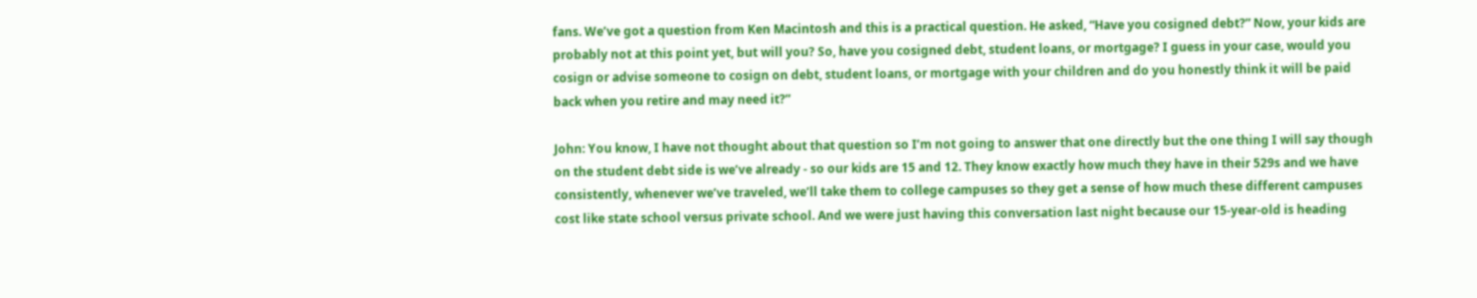fans. We’ve got a question from Ken Macintosh and this is a practical question. He asked, “Have you cosigned debt?” Now, your kids are probably not at this point yet, but will you? So, have you cosigned debt, student loans, or mortgage? I guess in your case, would you cosign or advise someone to cosign on debt, student loans, or mortgage with your children and do you honestly think it will be paid back when you retire and may need it?”

John: You know, I have not thought about that question so I’m not going to answer that one directly but the one thing I will say though on the student debt side is we’ve already - so our kids are 15 and 12. They know exactly how much they have in their 529s and we have consistently, whenever we’ve traveled, we’ll take them to college campuses so they get a sense of how much these different campuses cost like state school versus private school. And we were just having this conversation last night because our 15-year-old is heading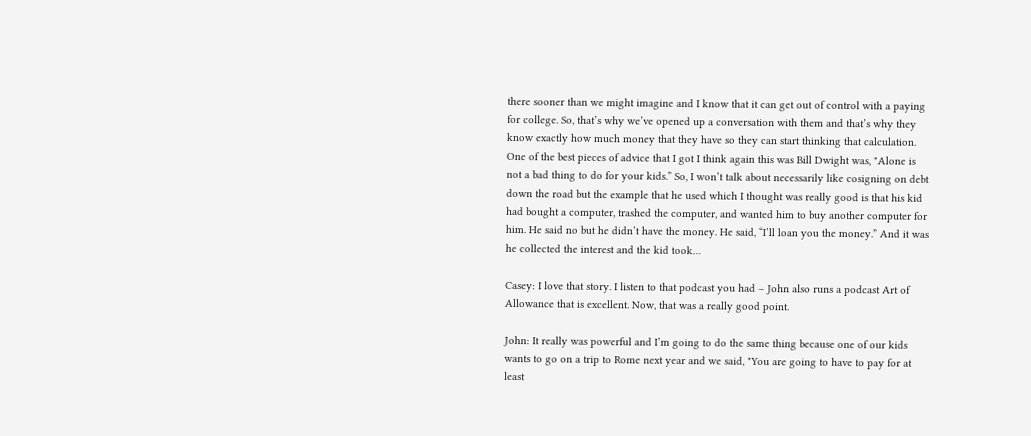there sooner than we might imagine and I know that it can get out of control with a paying for college. So, that’s why we’ve opened up a conversation with them and that’s why they know exactly how much money that they have so they can start thinking that calculation. One of the best pieces of advice that I got I think again this was Bill Dwight was, "Alone is not a bad thing to do for your kids.” So, I won’t talk about necessarily like cosigning on debt down the road but the example that he used which I thought was really good is that his kid had bought a computer, trashed the computer, and wanted him to buy another computer for him. He said no but he didn’t have the money. He said, “I’ll loan you the money.” And it was he collected the interest and the kid took…

Casey: I love that story. I listen to that podcast you had – John also runs a podcast Art of Allowance that is excellent. Now, that was a really good point.

John: It really was powerful and I’m going to do the same thing because one of our kids wants to go on a trip to Rome next year and we said, "You are going to have to pay for at least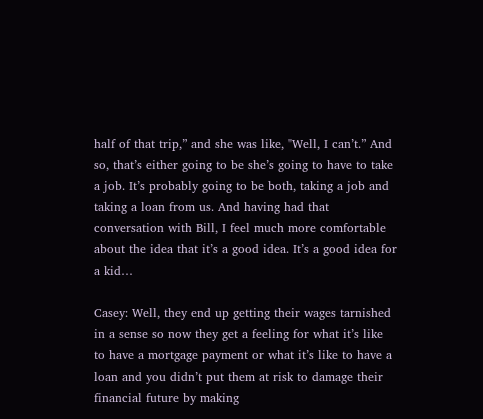half of that trip,” and she was like, "Well, I can’t.” And so, that’s either going to be she’s going to have to take a job. It’s probably going to be both, taking a job and taking a loan from us. And having had that conversation with Bill, I feel much more comfortable about the idea that it’s a good idea. It’s a good idea for a kid…

Casey: Well, they end up getting their wages tarnished in a sense so now they get a feeling for what it’s like to have a mortgage payment or what it’s like to have a loan and you didn’t put them at risk to damage their financial future by making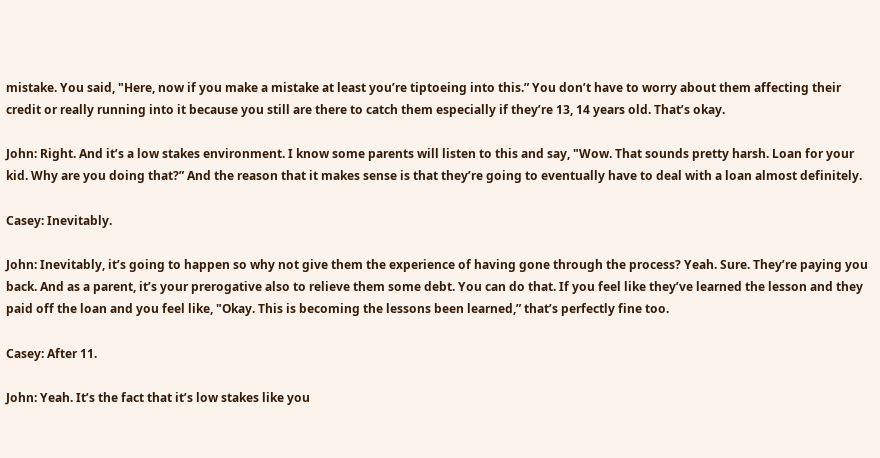mistake. You said, "Here, now if you make a mistake at least you’re tiptoeing into this.” You don’t have to worry about them affecting their credit or really running into it because you still are there to catch them especially if they’re 13, 14 years old. That’s okay.

John: Right. And it’s a low stakes environment. I know some parents will listen to this and say, "Wow. That sounds pretty harsh. Loan for your kid. Why are you doing that?” And the reason that it makes sense is that they’re going to eventually have to deal with a loan almost definitely.

Casey: Inevitably.

John: Inevitably, it’s going to happen so why not give them the experience of having gone through the process? Yeah. Sure. They’re paying you back. And as a parent, it’s your prerogative also to relieve them some debt. You can do that. If you feel like they’ve learned the lesson and they paid off the loan and you feel like, "Okay. This is becoming the lessons been learned,” that’s perfectly fine too.

Casey: After 11.

John: Yeah. It’s the fact that it’s low stakes like you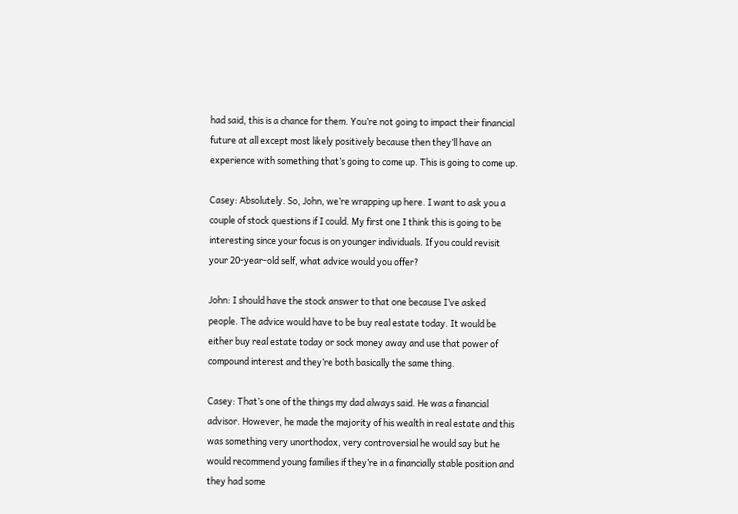had said, this is a chance for them. You’re not going to impact their financial future at all except most likely positively because then they’ll have an experience with something that’s going to come up. This is going to come up.

Casey: Absolutely. So, John, we’re wrapping up here. I want to ask you a couple of stock questions if I could. My first one I think this is going to be interesting since your focus is on younger individuals. If you could revisit your 20-year-old self, what advice would you offer?

John: I should have the stock answer to that one because I’ve asked people. The advice would have to be buy real estate today. It would be either buy real estate today or sock money away and use that power of compound interest and they’re both basically the same thing.

Casey: That’s one of the things my dad always said. He was a financial advisor. However, he made the majority of his wealth in real estate and this was something very unorthodox, very controversial he would say but he would recommend young families if they’re in a financially stable position and they had some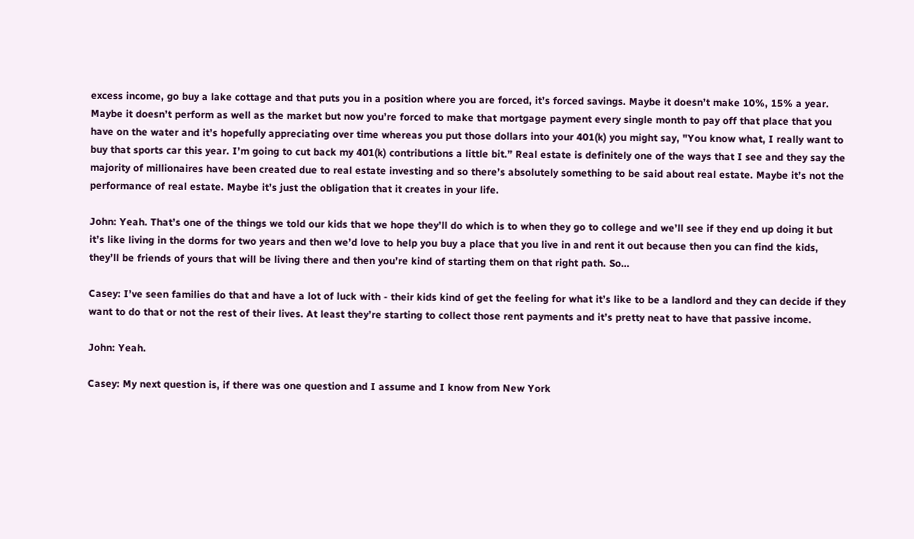excess income, go buy a lake cottage and that puts you in a position where you are forced, it’s forced savings. Maybe it doesn’t make 10%, 15% a year. Maybe it doesn’t perform as well as the market but now you’re forced to make that mortgage payment every single month to pay off that place that you have on the water and it’s hopefully appreciating over time whereas you put those dollars into your 401(k) you might say, "You know what, I really want to buy that sports car this year. I’m going to cut back my 401(k) contributions a little bit.” Real estate is definitely one of the ways that I see and they say the majority of millionaires have been created due to real estate investing and so there’s absolutely something to be said about real estate. Maybe it’s not the performance of real estate. Maybe it’s just the obligation that it creates in your life.

John: Yeah. That’s one of the things we told our kids that we hope they’ll do which is to when they go to college and we’ll see if they end up doing it but it’s like living in the dorms for two years and then we’d love to help you buy a place that you live in and rent it out because then you can find the kids, they’ll be friends of yours that will be living there and then you’re kind of starting them on that right path. So…

Casey: I’ve seen families do that and have a lot of luck with - their kids kind of get the feeling for what it’s like to be a landlord and they can decide if they want to do that or not the rest of their lives. At least they’re starting to collect those rent payments and it’s pretty neat to have that passive income.

John: Yeah.

Casey: My next question is, if there was one question and I assume and I know from New York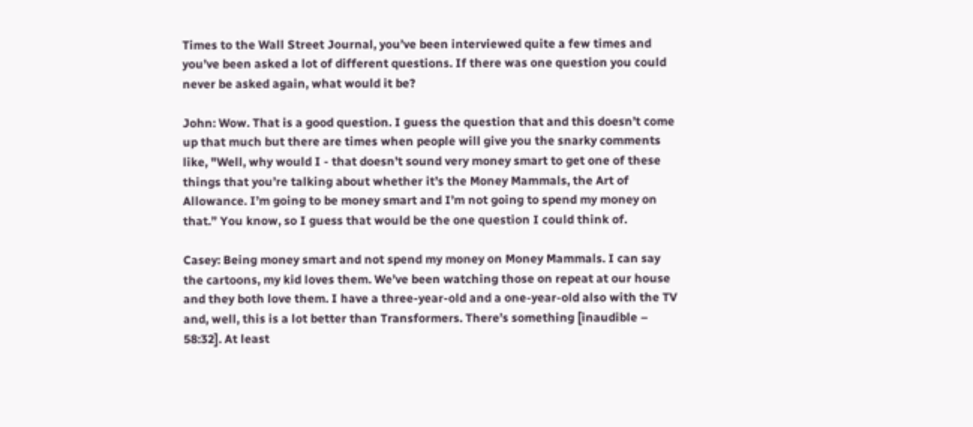Times to the Wall Street Journal, you’ve been interviewed quite a few times and you’ve been asked a lot of different questions. If there was one question you could never be asked again, what would it be?

John: Wow. That is a good question. I guess the question that and this doesn’t come up that much but there are times when people will give you the snarky comments like, "Well, why would I - that doesn’t sound very money smart to get one of these things that you’re talking about whether it’s the Money Mammals, the Art of Allowance. I’m going to be money smart and I’m not going to spend my money on that.” You know, so I guess that would be the one question I could think of.

Casey: Being money smart and not spend my money on Money Mammals. I can say the cartoons, my kid loves them. We’ve been watching those on repeat at our house and they both love them. I have a three-year-old and a one-year-old also with the TV and, well, this is a lot better than Transformers. There’s something [inaudible – 58:32]. At least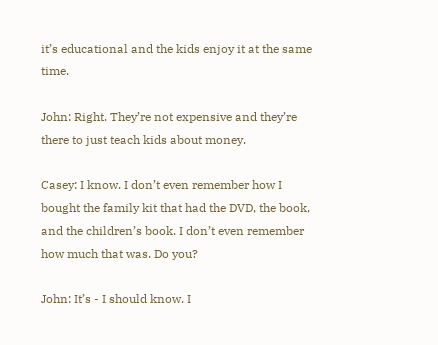it’s educational and the kids enjoy it at the same time.

John: Right. They’re not expensive and they’re there to just teach kids about money.

Casey: I know. I don’t even remember how I bought the family kit that had the DVD, the book, and the children’s book. I don’t even remember how much that was. Do you?

John: It’s - I should know. I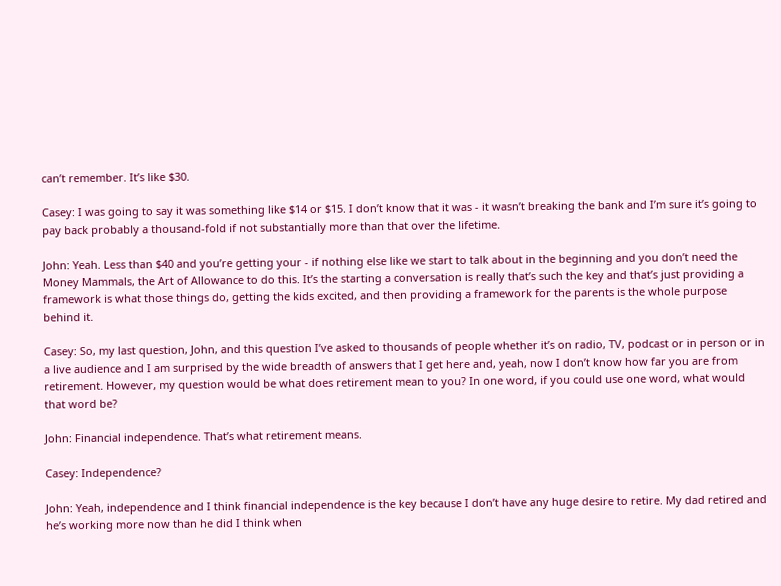can’t remember. It’s like $30.

Casey: I was going to say it was something like $14 or $15. I don’t know that it was - it wasn’t breaking the bank and I’m sure it’s going to pay back probably a thousand-fold if not substantially more than that over the lifetime.

John: Yeah. Less than $40 and you’re getting your - if nothing else like we start to talk about in the beginning and you don’t need the Money Mammals, the Art of Allowance to do this. It’s the starting a conversation is really that’s such the key and that’s just providing a framework is what those things do, getting the kids excited, and then providing a framework for the parents is the whole purpose behind it.

Casey: So, my last question, John, and this question I’ve asked to thousands of people whether it’s on radio, TV, podcast or in person or in a live audience and I am surprised by the wide breadth of answers that I get here and, yeah, now I don’t know how far you are from retirement. However, my question would be what does retirement mean to you? In one word, if you could use one word, what would that word be?

John: Financial independence. That’s what retirement means.

Casey: Independence?

John: Yeah, independence and I think financial independence is the key because I don’t have any huge desire to retire. My dad retired and he’s working more now than he did I think when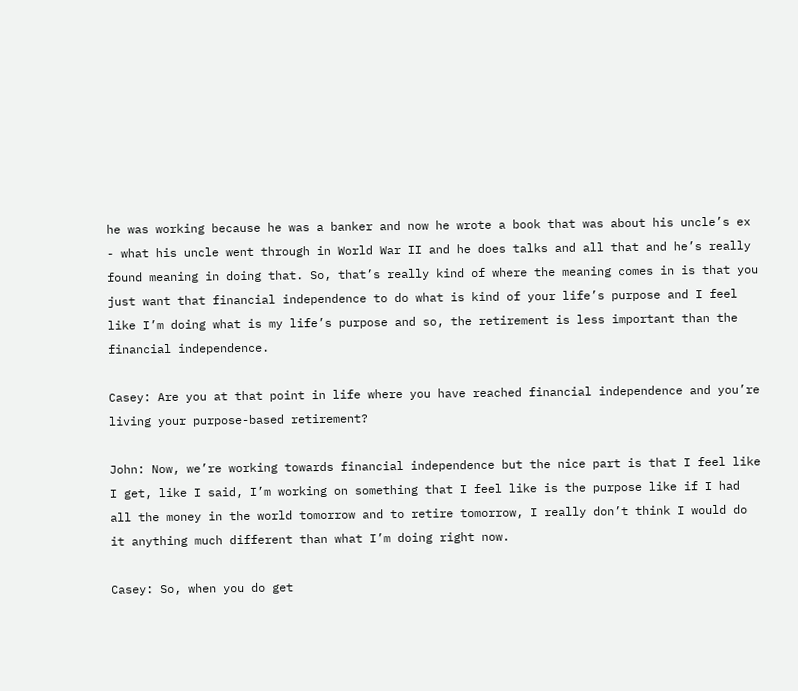he was working because he was a banker and now he wrote a book that was about his uncle’s ex - what his uncle went through in World War II and he does talks and all that and he’s really found meaning in doing that. So, that’s really kind of where the meaning comes in is that you just want that financial independence to do what is kind of your life’s purpose and I feel like I’m doing what is my life’s purpose and so, the retirement is less important than the financial independence.

Casey: Are you at that point in life where you have reached financial independence and you’re living your purpose-based retirement?

John: Now, we’re working towards financial independence but the nice part is that I feel like I get, like I said, I’m working on something that I feel like is the purpose like if I had all the money in the world tomorrow and to retire tomorrow, I really don’t think I would do it anything much different than what I’m doing right now.

Casey: So, when you do get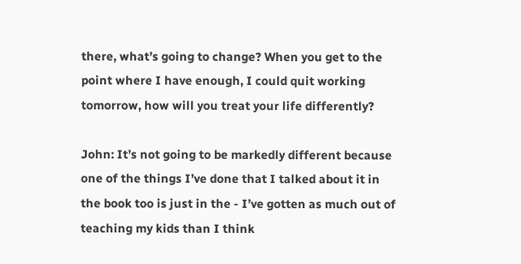there, what’s going to change? When you get to the point where I have enough, I could quit working tomorrow, how will you treat your life differently?

John: It’s not going to be markedly different because one of the things I’ve done that I talked about it in the book too is just in the - I’ve gotten as much out of teaching my kids than I think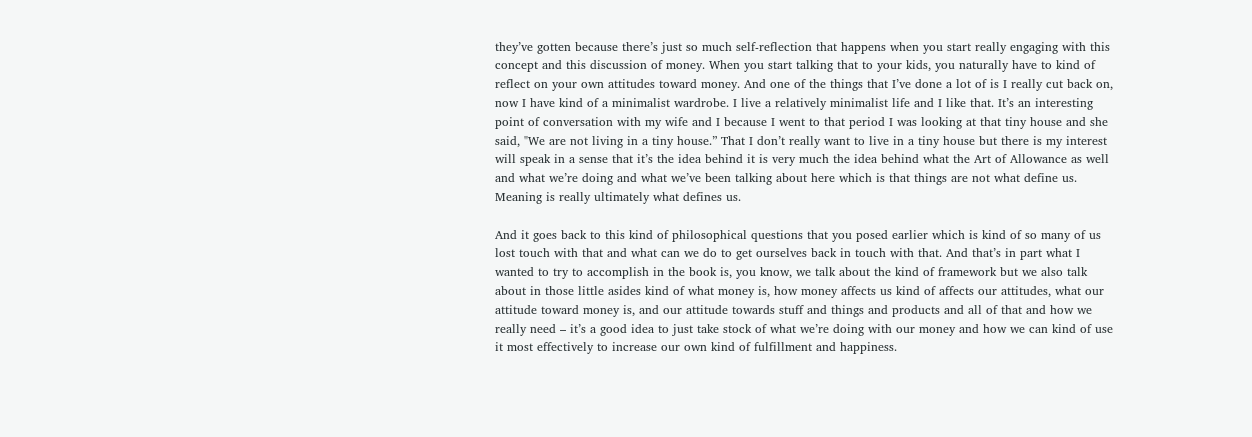they’ve gotten because there’s just so much self-reflection that happens when you start really engaging with this concept and this discussion of money. When you start talking that to your kids, you naturally have to kind of reflect on your own attitudes toward money. And one of the things that I’ve done a lot of is I really cut back on, now I have kind of a minimalist wardrobe. I live a relatively minimalist life and I like that. It’s an interesting point of conversation with my wife and I because I went to that period I was looking at that tiny house and she said, "We are not living in a tiny house.” That I don’t really want to live in a tiny house but there is my interest will speak in a sense that it’s the idea behind it is very much the idea behind what the Art of Allowance as well and what we’re doing and what we’ve been talking about here which is that things are not what define us. Meaning is really ultimately what defines us.

And it goes back to this kind of philosophical questions that you posed earlier which is kind of so many of us lost touch with that and what can we do to get ourselves back in touch with that. And that’s in part what I wanted to try to accomplish in the book is, you know, we talk about the kind of framework but we also talk about in those little asides kind of what money is, how money affects us kind of affects our attitudes, what our attitude toward money is, and our attitude towards stuff and things and products and all of that and how we really need – it’s a good idea to just take stock of what we’re doing with our money and how we can kind of use it most effectively to increase our own kind of fulfillment and happiness.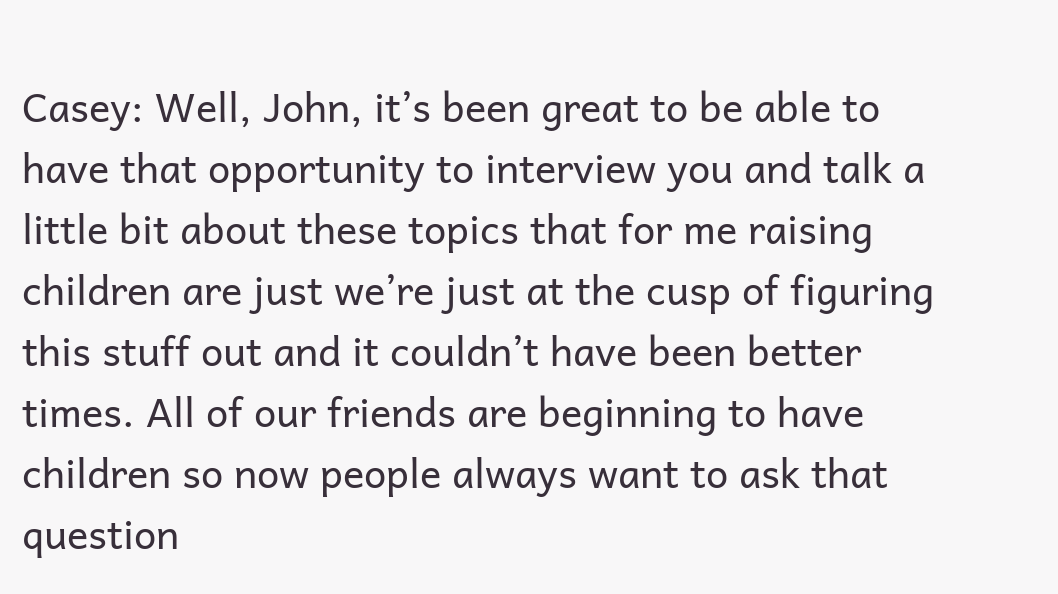Casey: Well, John, it’s been great to be able to have that opportunity to interview you and talk a little bit about these topics that for me raising children are just we’re just at the cusp of figuring this stuff out and it couldn’t have been better times. All of our friends are beginning to have children so now people always want to ask that question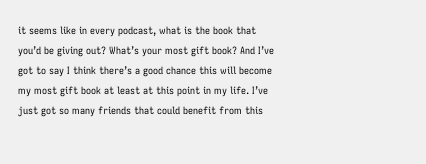it seems like in every podcast, what is the book that you’d be giving out? What’s your most gift book? And I’ve got to say I think there’s a good chance this will become my most gift book at least at this point in my life. I’ve just got so many friends that could benefit from this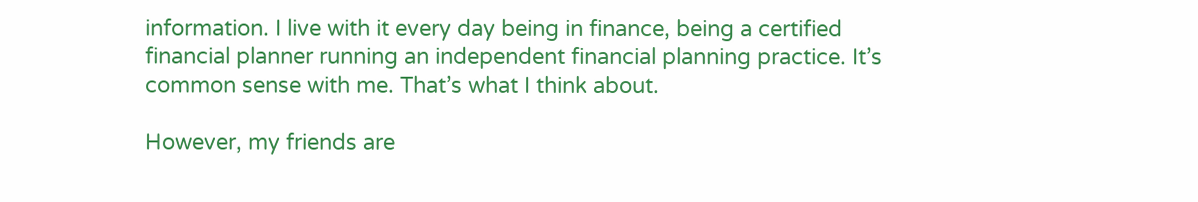information. I live with it every day being in finance, being a certified financial planner running an independent financial planning practice. It’s common sense with me. That’s what I think about.

However, my friends are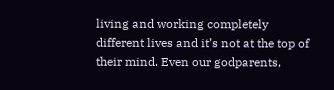living and working completely different lives and it’s not at the top of their mind. Even our godparents,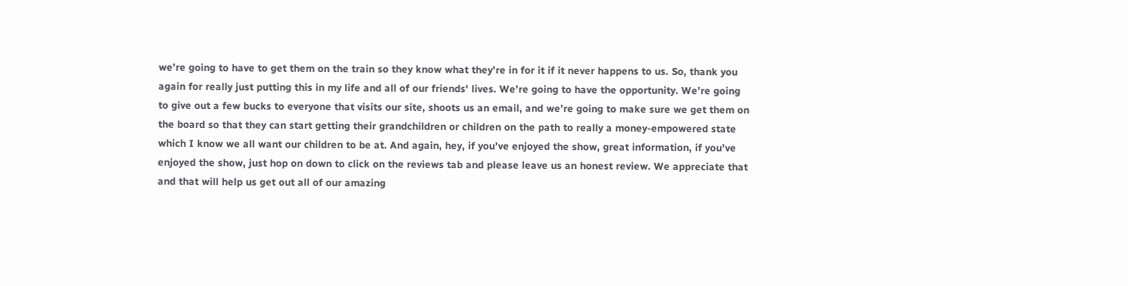we’re going to have to get them on the train so they know what they’re in for it if it never happens to us. So, thank you again for really just putting this in my life and all of our friends' lives. We’re going to have the opportunity. We’re going to give out a few bucks to everyone that visits our site, shoots us an email, and we’re going to make sure we get them on the board so that they can start getting their grandchildren or children on the path to really a money-empowered state which I know we all want our children to be at. And again, hey, if you’ve enjoyed the show, great information, if you’ve enjoyed the show, just hop on down to click on the reviews tab and please leave us an honest review. We appreciate that and that will help us get out all of our amazing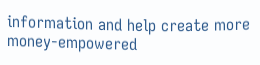information and help create more money-empowered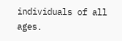individuals of all ages.